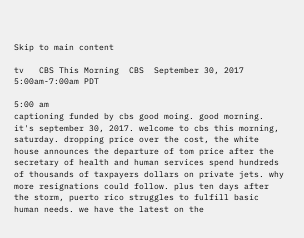Skip to main content

tv   CBS This Morning  CBS  September 30, 2017 5:00am-7:00am PDT

5:00 am
captioning funded by cbs good moing. good morning. it's september 30, 2017. welcome to cbs this morning, saturday. dropping price over the cost, the white house announces the departure of tom price after the secretary of health and human services spend hundreds of thousands of taxpayers dollars on private jets. why more resignations could follow. plus ten days after the storm, puerto rico struggles to fulfill basic human needs. we have the latest on the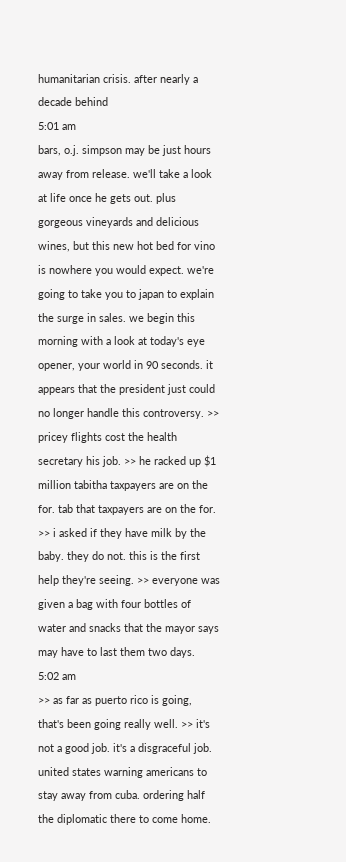humanitarian crisis. after nearly a decade behind
5:01 am
bars, o.j. simpson may be just hours away from release. we'll take a look at life once he gets out. plus gorgeous vineyards and delicious wines, but this new hot bed for vino is nowhere you would expect. we're going to take you to japan to explain the surge in sales. we begin this morning with a look at today's eye opener, your world in 90 seconds. it appears that the president just could no longer handle this controversy. >> pricey flights cost the health secretary his job. >> he racked up $1 million tabitha taxpayers are on the for. tab that taxpayers are on the for. >> i asked if they have milk by the baby. they do not. this is the first help they're seeing. >> everyone was given a bag with four bottles of water and snacks that the mayor says may have to last them two days.
5:02 am
>> as far as puerto rico is going, that's been going really well. >> it's not a good job. it's a disgraceful job. united states warning americans to stay away from cuba. ordering half the diplomatic there to come home.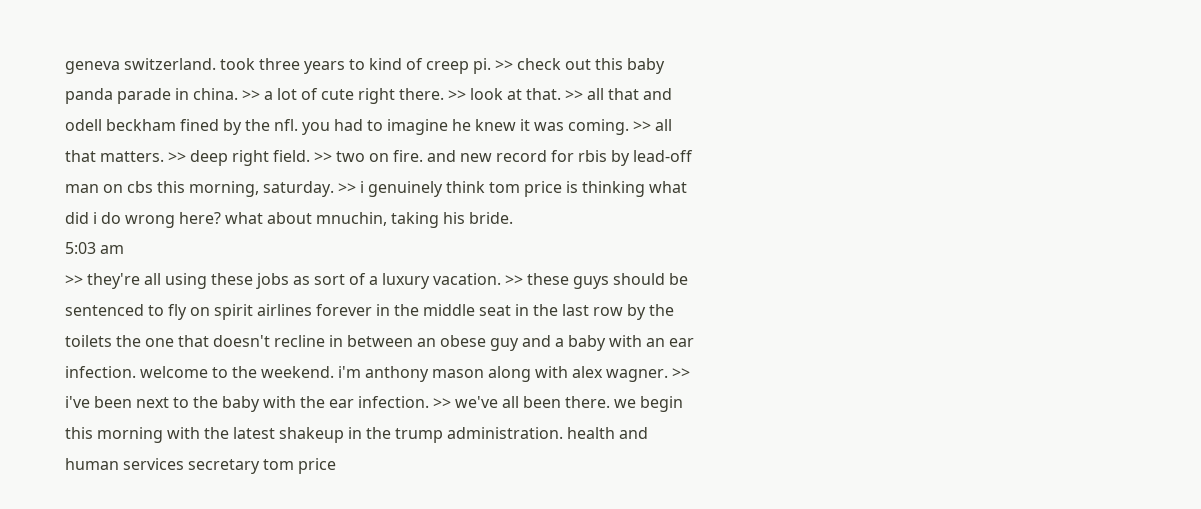geneva switzerland. took three years to kind of creep pi. >> check out this baby panda parade in china. >> a lot of cute right there. >> look at that. >> all that and odell beckham fined by the nfl. you had to imagine he knew it was coming. >> all that matters. >> deep right field. >> two on fire. and new record for rbis by lead-off man on cbs this morning, saturday. >> i genuinely think tom price is thinking what did i do wrong here? what about mnuchin, taking his bride.
5:03 am
>> they're all using these jobs as sort of a luxury vacation. >> these guys should be sentenced to fly on spirit airlines forever in the middle seat in the last row by the toilets the one that doesn't recline in between an obese guy and a baby with an ear infection. welcome to the weekend. i'm anthony mason along with alex wagner. >> i've been next to the baby with the ear infection. >> we've all been there. we begin this morning with the latest shakeup in the trump administration. health and human services secretary tom price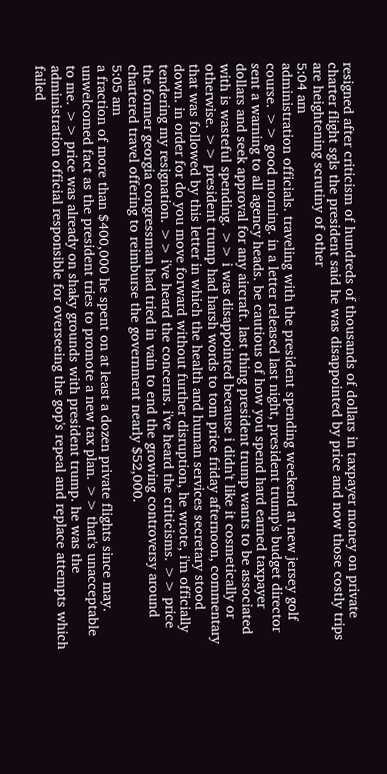resigned after criticism of hundreds of thousands of dollars in taxpayer money on private charter flight sgls the president said he was disappointed by price and now those costly trips are heightening scrutiny of other
5:04 am
administration officials. traveling with the president spending weekend at new jersey golf course. >> good morning. in a letter released last night, president trump's budget director sent a warning to all agency heads. be cautious of how you spend hard earned taxpayer dollars and seek approval for any aircraft. last thing president trump wants to be associated with is wasteful spending. >> i was disappointed because i didn't like it cosmetically or otherwise. >> president trump had harsh words to tom price friday afternoon, commentary that was followed by this letter in which the health and human services secretary stood down. in order for do you move forward without further disruption, he wrote, i'm officially tendering my resignation. >> i've heard the concerns. i've heard the criticisms. >> price the former georgia congressman had tried in vain to end the growing controversy around chartered travel offering to reimburse the government nearly $52,000.
5:05 am
a fraction of more than $400,000 he spent on at least a dozen private flights since may. unwelcomed fact as the president tries to promote a new tax plan. >> that's unacceptable to me. >> price was already on shaky grounds with president trump. he was the administration official responsible for overseeing the gop's repeal and replace attempts which failed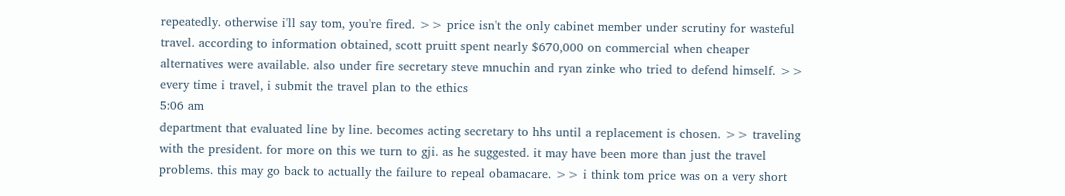repeatedly. otherwise i'll say tom, you're fired. >> price isn't the only cabinet member under scrutiny for wasteful travel. according to information obtained, scott pruitt spent nearly $670,000 on commercial when cheaper alternatives were available. also under fire secretary steve mnuchin and ryan zinke who tried to defend himself. >> every time i travel, i submit the travel plan to the ethics
5:06 am
department that evaluated line by line. becomes acting secretary to hhs until a replacement is chosen. >> traveling with the president. for more on this we turn to gji. as he suggested. it may have been more than just the travel problems. this may go back to actually the failure to repeal obamacare. >> i think tom price was on a very short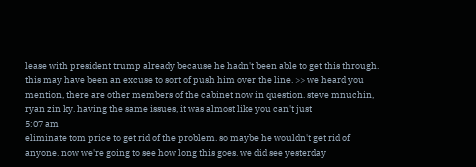lease with president trump already because he hadn't been able to get this through. this may have been an excuse to sort of push him over the line. >> we heard you mention, there are other members of the cabinet now in question. steve mnuchin, ryan zin ky. having the same issues, it was almost like you can't just
5:07 am
eliminate tom price to get rid of the problem. so maybe he wouldn't get rid of anyone. now we're going to see how long this goes. we did see yesterday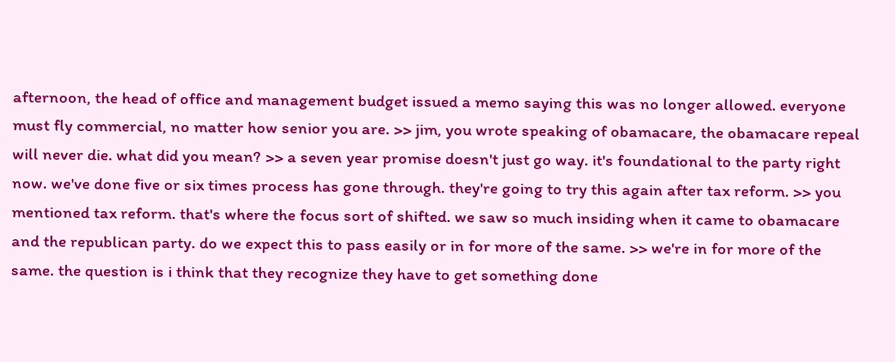afternoon, the head of office and management budget issued a memo saying this was no longer allowed. everyone must fly commercial, no matter how senior you are. >> jim, you wrote speaking of obamacare, the obamacare repeal will never die. what did you mean? >> a seven year promise doesn't just go way. it's foundational to the party right now. we've done five or six times process has gone through. they're going to try this again after tax reform. >> you mentioned tax reform. that's where the focus sort of shifted. we saw so much insiding when it came to obamacare and the republican party. do we expect this to pass easily or in for more of the same. >> we're in for more of the same. the question is i think that they recognize they have to get something done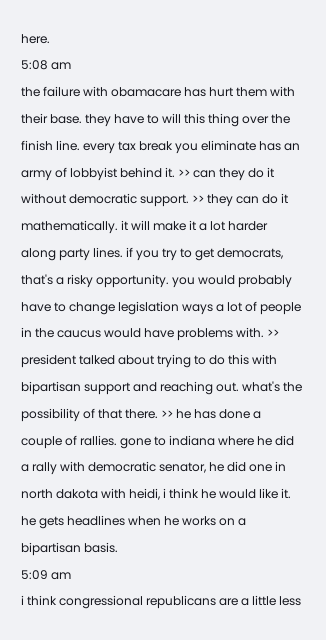here.
5:08 am
the failure with obamacare has hurt them with their base. they have to will this thing over the finish line. every tax break you eliminate has an army of lobbyist behind it. >> can they do it without democratic support. >> they can do it mathematically. it will make it a lot harder along party lines. if you try to get democrats, that's a risky opportunity. you would probably have to change legislation ways a lot of people in the caucus would have problems with. >> president talked about trying to do this with bipartisan support and reaching out. what's the possibility of that there. >> he has done a couple of rallies. gone to indiana where he did a rally with democratic senator, he did one in north dakota with heidi, i think he would like it. he gets headlines when he works on a bipartisan basis.
5:09 am
i think congressional republicans are a little less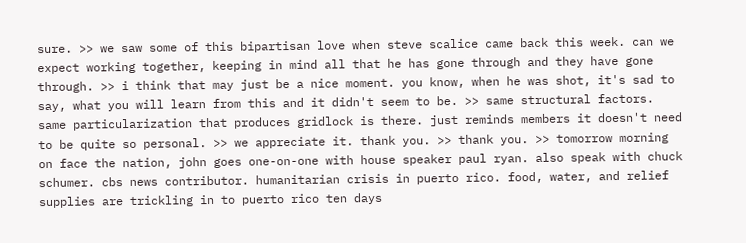sure. >> we saw some of this bipartisan love when steve scalice came back this week. can we expect working together, keeping in mind all that he has gone through and they have gone through. >> i think that may just be a nice moment. you know, when he was shot, it's sad to say, what you will learn from this and it didn't seem to be. >> same structural factors. same particularization that produces gridlock is there. just reminds members it doesn't need to be quite so personal. >> we appreciate it. thank you. >> thank you. >> tomorrow morning on face the nation, john goes one-on-one with house speaker paul ryan. also speak with chuck schumer. cbs news contributor. humanitarian crisis in puerto rico. food, water, and relief supplies are trickling in to puerto rico ten days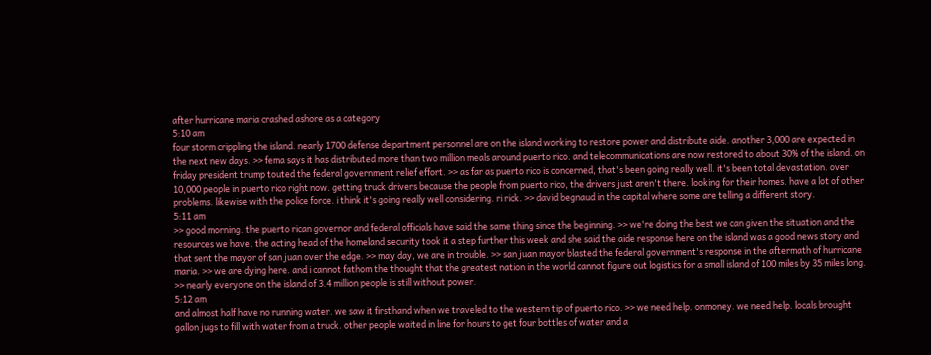after hurricane maria crashed ashore as a category
5:10 am
four storm crippling the island. nearly 1700 defense department personnel are on the island working to restore power and distribute aide. another 3,000 are expected in the next new days. >> fema says it has distributed more than two million meals around puerto rico. and telecommunications are now restored to about 30% of the island. on friday president trump touted the federal government relief effort. >> as far as puerto rico is concerned, that's been going really well. it's been total devastation. over 10,000 people in puerto rico right now. getting truck drivers because the people from puerto rico, the drivers just aren't there. looking for their homes. have a lot of other problems. likewise with the police force. i think it's going really well considering. ri rick. >> david begnaud in the capital where some are telling a different story.
5:11 am
>> good morning. the puerto rican governor and federal officials have said the same thing since the beginning. >> we're doing the best we can given the situation and the resources we have. the acting head of the homeland security took it a step further this week and she said the aide response here on the island was a good news story and that sent the mayor of san juan over the edge. >> may day, we are in trouble. >> san juan mayor blasted the federal government's response in the aftermath of hurricane maria. >> we are dying here. and i cannot fathom the thought that the greatest nation in the world cannot figure out logistics for a small island of 100 miles by 35 miles long. >> nearly everyone on the island of 3.4 million people is still without power.
5:12 am
and almost half have no running water. we saw it firsthand when we traveled to the western tip of puerto rico. >> we need help. onmoney. we need help. locals brought gallon jugs to fill with water from a truck. other people waited in line for hours to get four bottles of water and a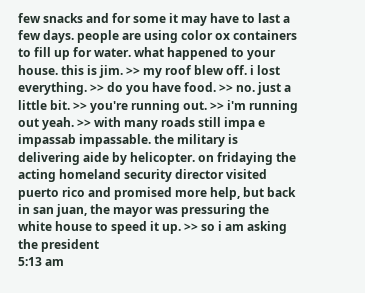few snacks and for some it may have to last a few days. people are using color ox containers to fill up for water. what happened to your house. this is jim. >> my roof blew off. i lost everything. >> do you have food. >> no. just a little bit. >> you're running out. >> i'm running out yeah. >> with many roads still impa e impassab impassable. the military is delivering aide by helicopter. on fridaying the acting homeland security director visited puerto rico and promised more help, but back in san juan, the mayor was pressuring the white house to speed it up. >> so i am asking the president
5:13 am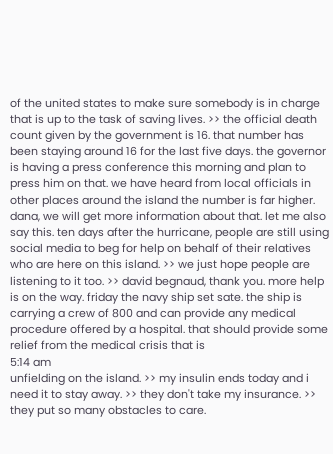of the united states to make sure somebody is in charge that is up to the task of saving lives. >> the official death count given by the government is 16. that number has been staying around 16 for the last five days. the governor is having a press conference this morning and plan to press him on that. we have heard from local officials in other places around the island the number is far higher. dana, we will get more information about that. let me also say this. ten days after the hurricane, people are still using social media to beg for help on behalf of their relatives who are here on this island. >> we just hope people are listening to it too. >> david begnaud, thank you. more help is on the way. friday the navy ship set sate. the ship is carrying a crew of 800 and can provide any medical procedure offered by a hospital. that should provide some relief from the medical crisis that is
5:14 am
unfielding on the island. >> my insulin ends today and i need it to stay away. >> they don't take my insurance. >> they put so many obstacles to care.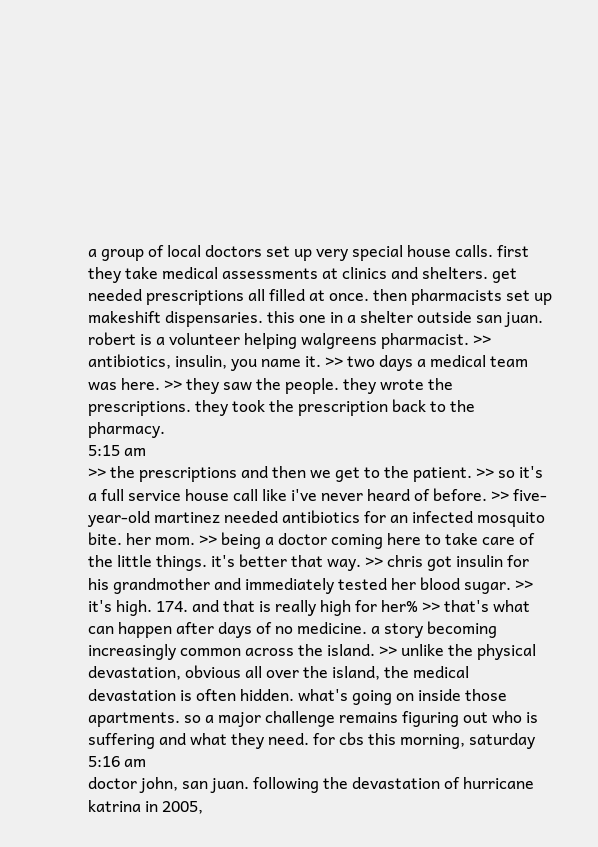a group of local doctors set up very special house calls. first they take medical assessments at clinics and shelters. get needed prescriptions all filled at once. then pharmacists set up makeshift dispensaries. this one in a shelter outside san juan. robert is a volunteer helping walgreens pharmacist. >> antibiotics, insulin, you name it. >> two days a medical team was here. >> they saw the people. they wrote the prescriptions. they took the prescription back to the pharmacy.
5:15 am
>> the prescriptions and then we get to the patient. >> so it's a full service house call like i've never heard of before. >> five-year-old martinez needed antibiotics for an infected mosquito bite. her mom. >> being a doctor coming here to take care of the little things. it's better that way. >> chris got insulin for his grandmother and immediately tested her blood sugar. >> it's high. 174. and that is really high for her% >> that's what can happen after days of no medicine. a story becoming increasingly common across the island. >> unlike the physical devastation, obvious all over the island, the medical devastation is often hidden. what's going on inside those apartments. so a major challenge remains figuring out who is suffering and what they need. for cbs this morning, saturday
5:16 am
doctor john, san juan. following the devastation of hurricane katrina in 2005,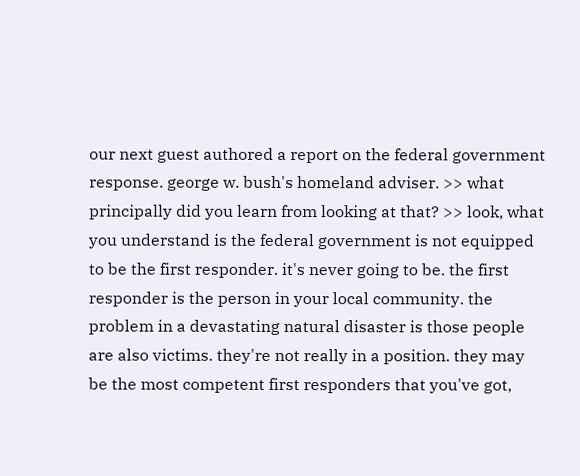our next guest authored a report on the federal government response. george w. bush's homeland adviser. >> what principally did you learn from looking at that? >> look, what you understand is the federal government is not equipped to be the first responder. it's never going to be. the first responder is the person in your local community. the problem in a devastating natural disaster is those people are also victims. they're not really in a position. they may be the most competent first responders that you've got,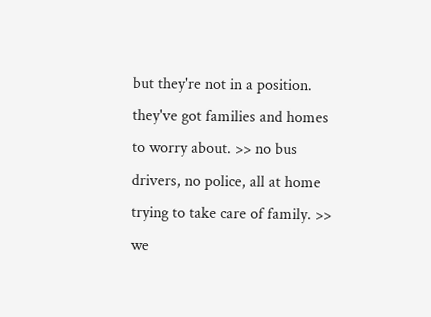but they're not in a position. they've got families and homes to worry about. >> no bus drivers, no police, all at home trying to take care of family. >> we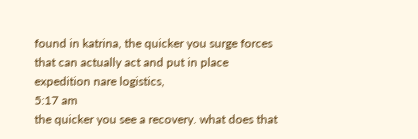found in katrina, the quicker you surge forces that can actually act and put in place expedition nare logistics,
5:17 am
the quicker you see a recovery. what does that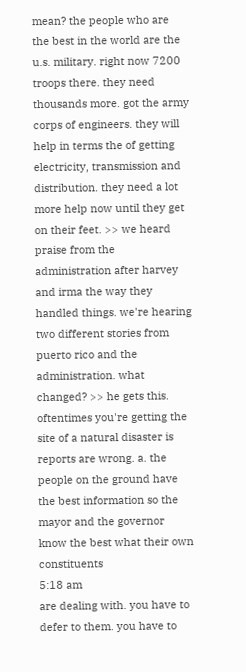mean? the people who are the best in the world are the u.s. military. right now 7200 troops there. they need thousands more. got the army corps of engineers. they will help in terms the of getting electricity, transmission and distribution. they need a lot more help now until they get on their feet. >> we heard praise from the administration after harvey and irma the way they handled things. we're hearing two different stories from puerto rico and the administration. what changed? >> he gets this. oftentimes you're getting the site of a natural disaster is reports are wrong. a. the people on the ground have the best information so the mayor and the governor know the best what their own constituents
5:18 am
are dealing with. you have to defer to them. you have to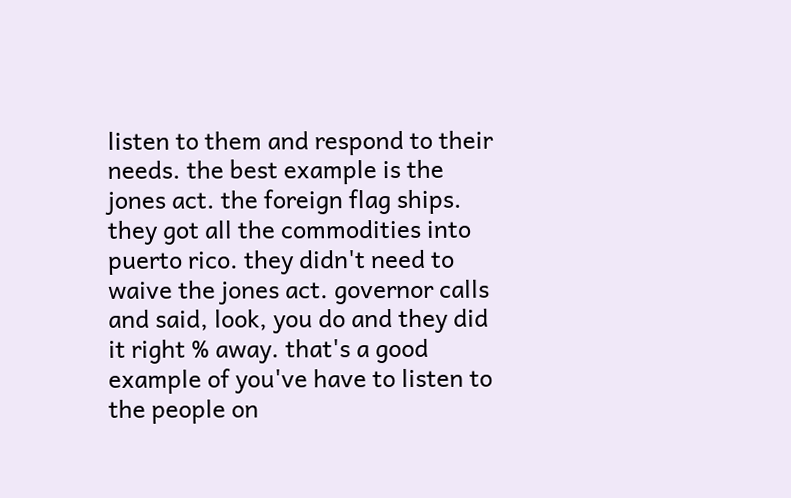listen to them and respond to their needs. the best example is the jones act. the foreign flag ships. they got all the commodities into puerto rico. they didn't need to waive the jones act. governor calls and said, look, you do and they did it right % away. that's a good example of you've have to listen to the people on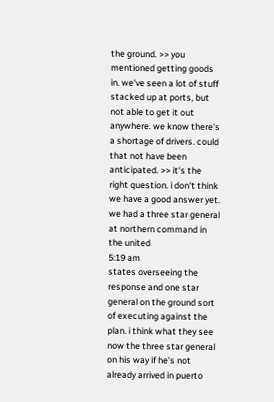the ground. >> you mentioned getting goods in. we've seen a lot of stuff stacked up at ports, but not able to get it out anywhere. we know there's a shortage of drivers. could that not have been anticipated. >> it's the right question. i don't think we have a good answer yet. we had a three star general at northern command in the united
5:19 am
states overseeing the response and one star general on the ground sort of executing against the plan. i think what they see now the three star general on his way if he's not already arrived in puerto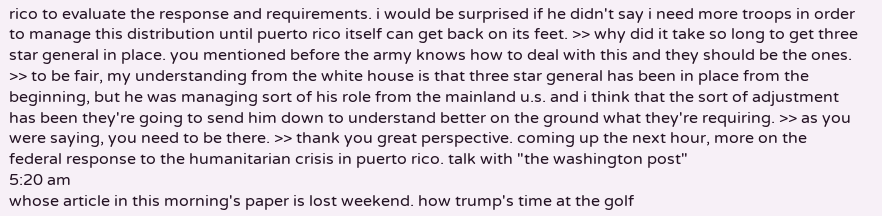rico to evaluate the response and requirements. i would be surprised if he didn't say i need more troops in order to manage this distribution until puerto rico itself can get back on its feet. >> why did it take so long to get three star general in place. you mentioned before the army knows how to deal with this and they should be the ones. >> to be fair, my understanding from the white house is that three star general has been in place from the beginning, but he was managing sort of his role from the mainland u.s. and i think that the sort of adjustment has been they're going to send him down to understand better on the ground what they're requiring. >> as you were saying, you need to be there. >> thank you great perspective. coming up the next hour, more on the federal response to the humanitarian crisis in puerto rico. talk with "the washington post"
5:20 am
whose article in this morning's paper is lost weekend. how trump's time at the golf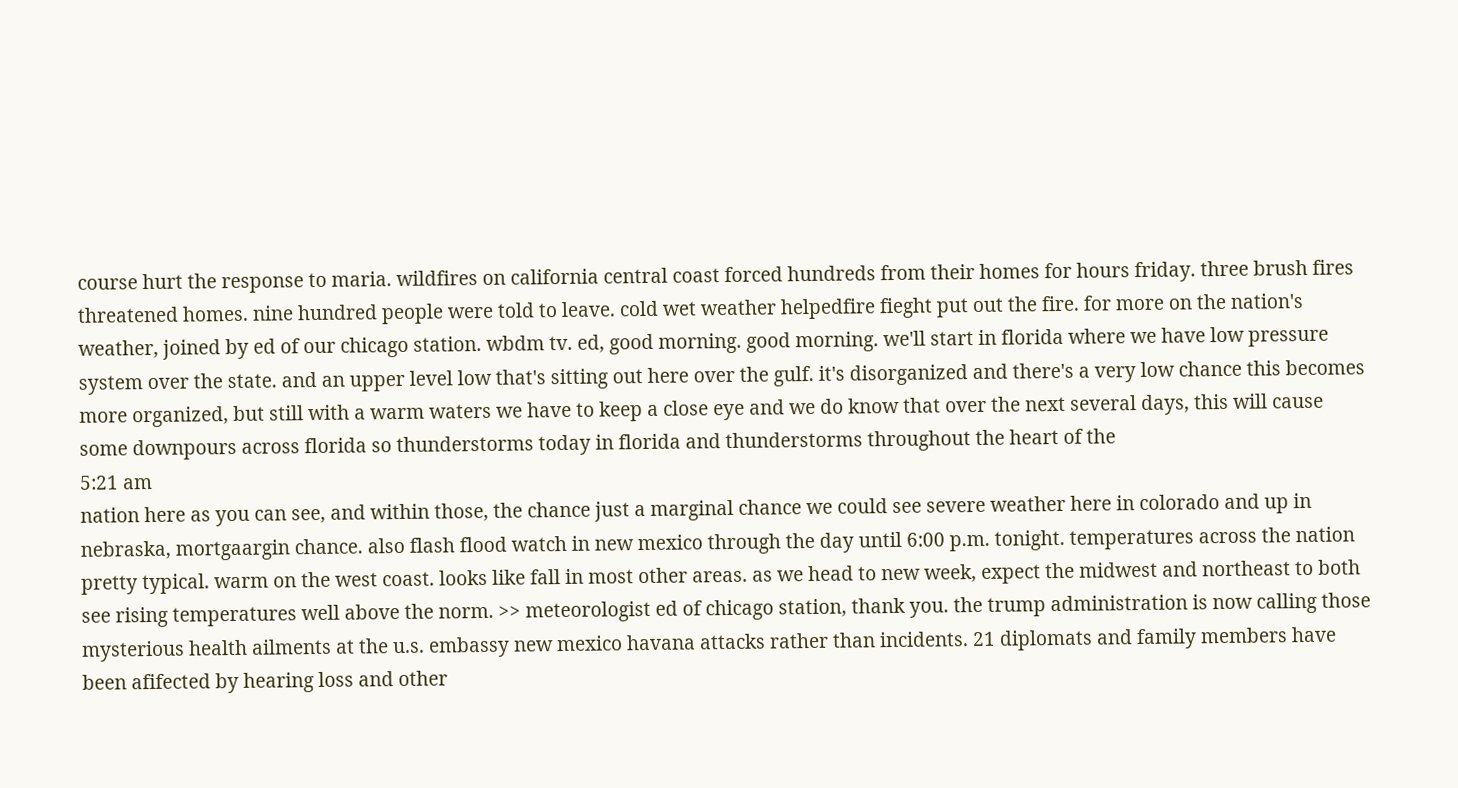course hurt the response to maria. wildfires on california central coast forced hundreds from their homes for hours friday. three brush fires threatened homes. nine hundred people were told to leave. cold wet weather helpedfire fieght put out the fire. for more on the nation's weather, joined by ed of our chicago station. wbdm tv. ed, good morning. good morning. we'll start in florida where we have low pressure system over the state. and an upper level low that's sitting out here over the gulf. it's disorganized and there's a very low chance this becomes more organized, but still with a warm waters we have to keep a close eye and we do know that over the next several days, this will cause some downpours across florida so thunderstorms today in florida and thunderstorms throughout the heart of the
5:21 am
nation here as you can see, and within those, the chance just a marginal chance we could see severe weather here in colorado and up in nebraska, mortgaargin chance. also flash flood watch in new mexico through the day until 6:00 p.m. tonight. temperatures across the nation pretty typical. warm on the west coast. looks like fall in most other areas. as we head to new week, expect the midwest and northeast to both see rising temperatures well above the norm. >> meteorologist ed of chicago station, thank you. the trump administration is now calling those mysterious health ailments at the u.s. embassy new mexico havana attacks rather than incidents. 21 diplomats and family members have been afifected by hearing loss and other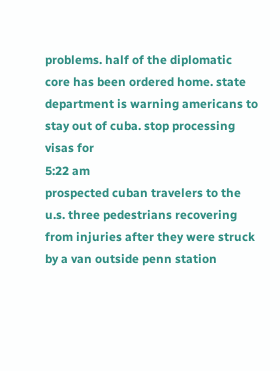problems. half of the diplomatic core has been ordered home. state department is warning americans to stay out of cuba. stop processing visas for
5:22 am
prospected cuban travelers to the u.s. three pedestrians recovering from injuries after they were struck by a van outside penn station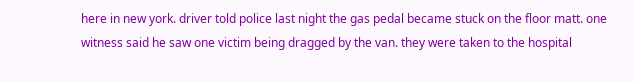here in new york. driver told police last night the gas pedal became stuck on the floor matt. one witness said he saw one victim being dragged by the van. they were taken to the hospital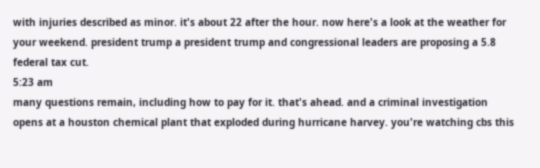with injuries described as minor. it's about 22 after the hour. now here's a look at the weather for your weekend. president trump a president trump and congressional leaders are proposing a 5.8 federal tax cut.
5:23 am
many questions remain, including how to pay for it. that's ahead. and a criminal investigation opens at a houston chemical plant that exploded during hurricane harvey. you're watching cbs this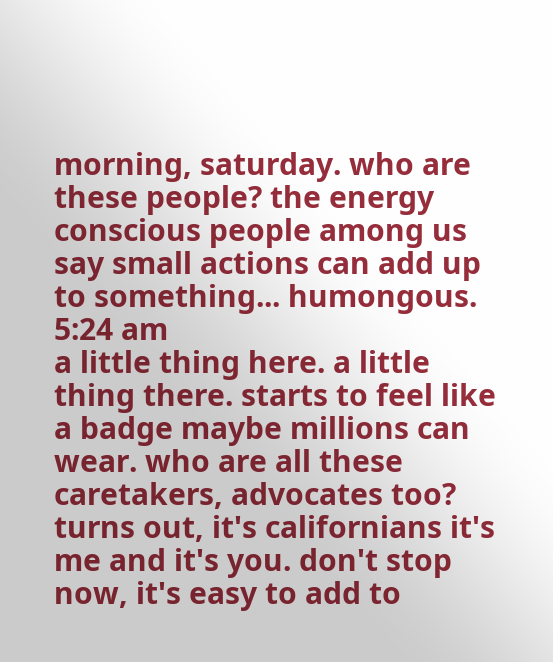morning, saturday. who are these people? the energy conscious people among us say small actions can add up to something... humongous.
5:24 am
a little thing here. a little thing there. starts to feel like a badge maybe millions can wear. who are all these caretakers, advocates too? turns out, it's californians it's me and it's you. don't stop now, it's easy to add to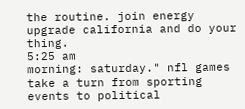the routine. join energy upgrade california and do your thing.
5:25 am
morning: saturday." nfl games take a turn from sporting events to political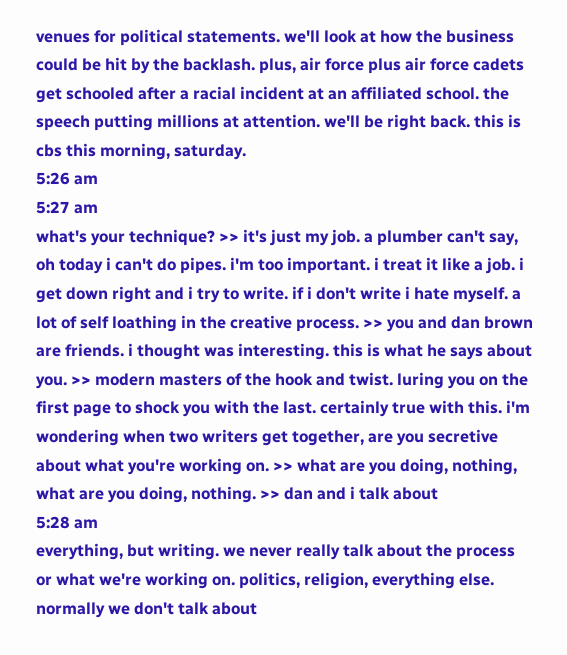venues for political statements. we'll look at how the business could be hit by the backlash. plus, air force plus air force cadets get schooled after a racial incident at an affiliated school. the speech putting millions at attention. we'll be right back. this is cbs this morning, saturday.
5:26 am
5:27 am
what's your technique? >> it's just my job. a plumber can't say, oh today i can't do pipes. i'm too important. i treat it like a job. i get down right and i try to write. if i don't write i hate myself. a lot of self loathing in the creative process. >> you and dan brown are friends. i thought was interesting. this is what he says about you. >> modern masters of the hook and twist. luring you on the first page to shock you with the last. certainly true with this. i'm wondering when two writers get together, are you secretive about what you're working on. >> what are you doing, nothing, what are you doing, nothing. >> dan and i talk about
5:28 am
everything, but writing. we never really talk about the process or what we're working on. politics, religion, everything else. normally we don't talk about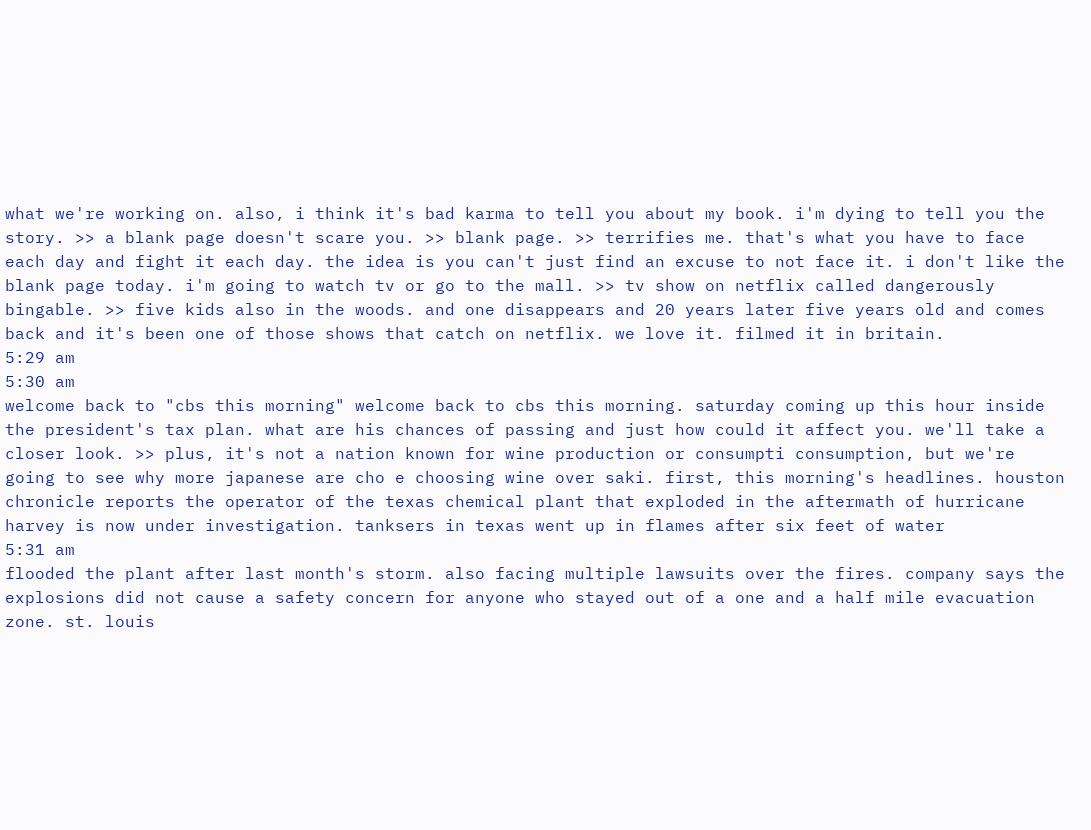what we're working on. also, i think it's bad karma to tell you about my book. i'm dying to tell you the story. >> a blank page doesn't scare you. >> blank page. >> terrifies me. that's what you have to face each day and fight it each day. the idea is you can't just find an excuse to not face it. i don't like the blank page today. i'm going to watch tv or go to the mall. >> tv show on netflix called dangerously bingable. >> five kids also in the woods. and one disappears and 20 years later five years old and comes back and it's been one of those shows that catch on netflix. we love it. filmed it in britain.
5:29 am
5:30 am
welcome back to "cbs this morning" welcome back to cbs this morning. saturday coming up this hour inside the president's tax plan. what are his chances of passing and just how could it affect you. we'll take a closer look. >> plus, it's not a nation known for wine production or consumpti consumption, but we're going to see why more japanese are cho e choosing wine over saki. first, this morning's headlines. houston chronicle reports the operator of the texas chemical plant that exploded in the aftermath of hurricane harvey is now under investigation. tanksers in texas went up in flames after six feet of water
5:31 am
flooded the plant after last month's storm. also facing multiple lawsuits over the fires. company says the explosions did not cause a safety concern for anyone who stayed out of a one and a half mile evacuation zone. st. louis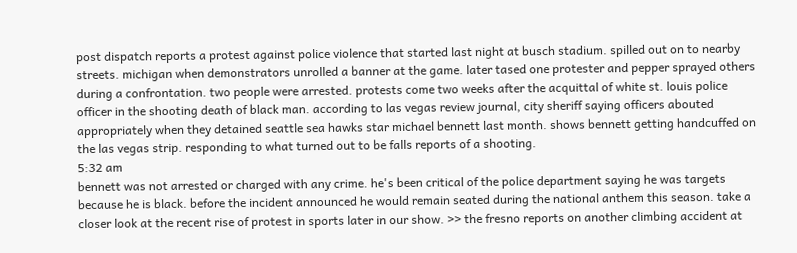post dispatch reports a protest against police violence that started last night at busch stadium. spilled out on to nearby streets. michigan when demonstrators unrolled a banner at the game. later tased one protester and pepper sprayed others during a confrontation. two people were arrested. protests come two weeks after the acquittal of white st. louis police officer in the shooting death of black man. according to las vegas review journal, city sheriff saying officers abouted appropriately when they detained seattle sea hawks star michael bennett last month. shows bennett getting handcuffed on the las vegas strip. responding to what turned out to be falls reports of a shooting.
5:32 am
bennett was not arrested or charged with any crime. he's been critical of the police department saying he was targets because he is black. before the incident announced he would remain seated during the national anthem this season. take a closer look at the recent rise of protest in sports later in our show. >> the fresno reports on another climbing accident at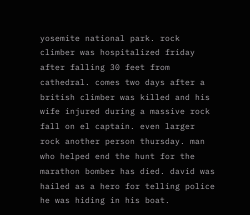yosemite national park. rock climber was hospitalized friday after falling 30 feet from cathedral. comes two days after a british climber was killed and his wife injured during a massive rock fall on el captain. even larger rock another person thursday. man who helped end the hunt for the marathon bomber has died. david was hailed as a hero for telling police he was hiding in his boat.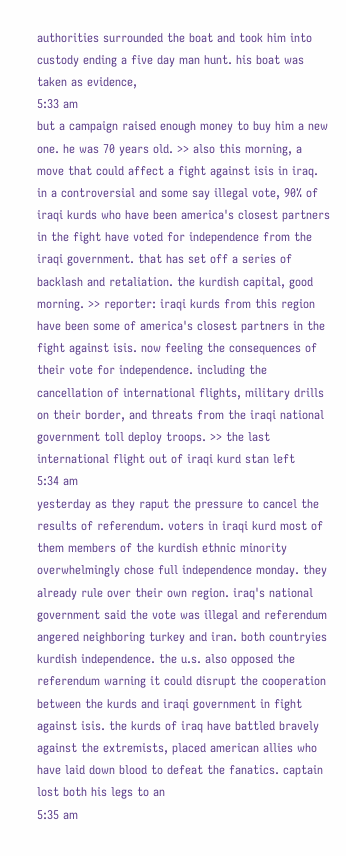authorities surrounded the boat and took him into custody ending a five day man hunt. his boat was taken as evidence,
5:33 am
but a campaign raised enough money to buy him a new one. he was 70 years old. >> also this morning, a move that could affect a fight against isis in iraq. in a controversial and some say illegal vote, 90% of iraqi kurds who have been america's closest partners in the fight have voted for independence from the iraqi government. that has set off a series of backlash and retaliation. the kurdish capital, good morning. >> reporter: iraqi kurds from this region have been some of america's closest partners in the fight against isis. now feeling the consequences of their vote for independence. including the cancellation of international flights, military drills on their border, and threats from the iraqi national government toll deploy troops. >> the last international flight out of iraqi kurd stan left
5:34 am
yesterday as they raput the pressure to cancel the results of referendum. voters in iraqi kurd most of them members of the kurdish ethnic minority overwhelmingly chose full independence monday. they already rule over their own region. iraq's national government said the vote was illegal and referendum angered neighboring turkey and iran. both countryies kurdish independence. the u.s. also opposed the referendum warning it could disrupt the cooperation between the kurds and iraqi government in fight against isis. the kurds of iraq have battled bravely against the extremists, placed american allies who have laid down blood to defeat the fanatics. captain lost both his legs to an
5:35 am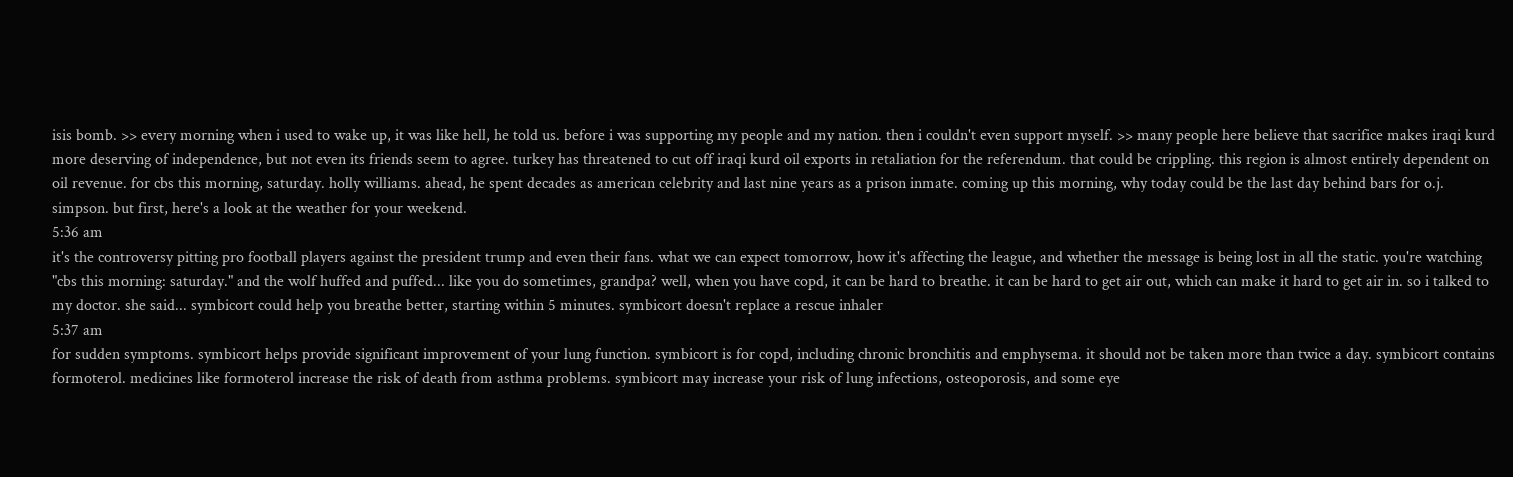isis bomb. >> every morning when i used to wake up, it was like hell, he told us. before i was supporting my people and my nation. then i couldn't even support myself. >> many people here believe that sacrifice makes iraqi kurd more deserving of independence, but not even its friends seem to agree. turkey has threatened to cut off iraqi kurd oil exports in retaliation for the referendum. that could be crippling. this region is almost entirely dependent on oil revenue. for cbs this morning, saturday. holly williams. ahead, he spent decades as american celebrity and last nine years as a prison inmate. coming up this morning, why today could be the last day behind bars for o.j. simpson. but first, here's a look at the weather for your weekend.
5:36 am
it's the controversy pitting pro football players against the president trump and even their fans. what we can expect tomorrow, how it's affecting the league, and whether the message is being lost in all the static. you're watching "cbs this morning: saturday." and the wolf huffed and puffed... like you do sometimes, grandpa? well, when you have copd, it can be hard to breathe. it can be hard to get air out, which can make it hard to get air in. so i talked to my doctor. she said... symbicort could help you breathe better, starting within 5 minutes. symbicort doesn't replace a rescue inhaler
5:37 am
for sudden symptoms. symbicort helps provide significant improvement of your lung function. symbicort is for copd, including chronic bronchitis and emphysema. it should not be taken more than twice a day. symbicort contains formoterol. medicines like formoterol increase the risk of death from asthma problems. symbicort may increase your risk of lung infections, osteoporosis, and some eye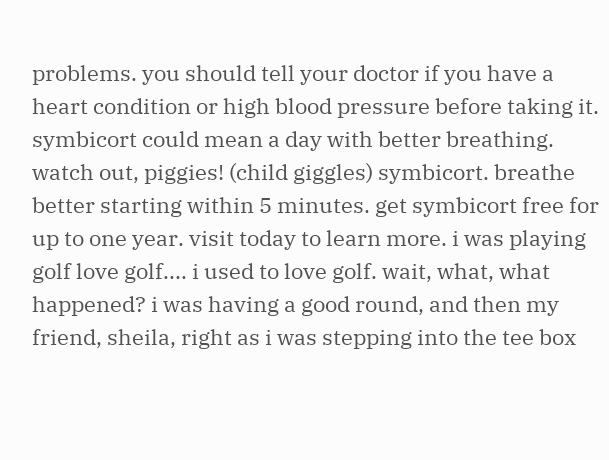problems. you should tell your doctor if you have a heart condition or high blood pressure before taking it. symbicort could mean a day with better breathing. watch out, piggies! (child giggles) symbicort. breathe better starting within 5 minutes. get symbicort free for up to one year. visit today to learn more. i was playing golf love golf.... i used to love golf. wait, what, what happened? i was having a good round, and then my friend, sheila, right as i was stepping into the tee box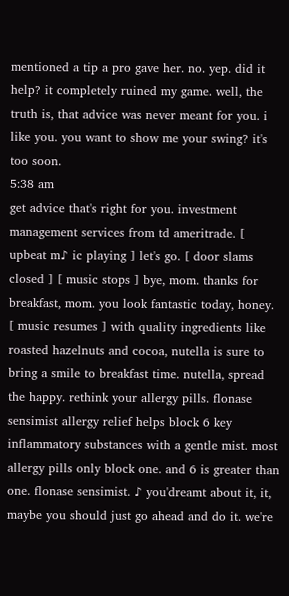mentioned a tip a pro gave her. no. yep. did it help? it completely ruined my game. well, the truth is, that advice was never meant for you. i like you. you want to show me your swing? it's too soon.
5:38 am
get advice that's right for you. investment management services from td ameritrade. [ upbeat m♪ ic playing ] let's go. [ door slams closed ] [ music stops ] bye, mom. thanks for breakfast, mom. you look fantastic today, honey. [ music resumes ] with quality ingredients like roasted hazelnuts and cocoa, nutella is sure to bring a smile to breakfast time. nutella, spread the happy. rethink your allergy pills. flonase sensimist allergy relief helps block 6 key inflammatory substances with a gentle mist. most allergy pills only block one. and 6 is greater than one. flonase sensimist. ♪ you'dreamt about it, it, maybe you should just go ahead and do it. we're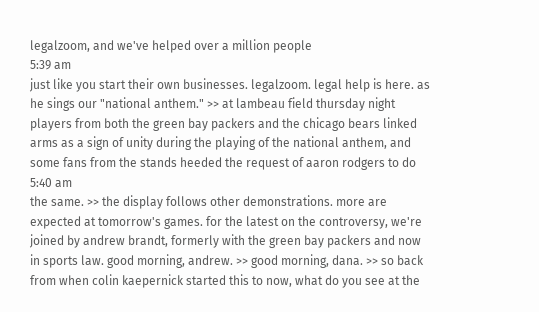legalzoom, and we've helped over a million people
5:39 am
just like you start their own businesses. legalzoom. legal help is here. as he sings our "national anthem." >> at lambeau field thursday night players from both the green bay packers and the chicago bears linked arms as a sign of unity during the playing of the national anthem, and some fans from the stands heeded the request of aaron rodgers to do
5:40 am
the same. >> the display follows other demonstrations. more are expected at tomorrow's games. for the latest on the controversy, we're joined by andrew brandt, formerly with the green bay packers and now in sports law. good morning, andrew. >> good morning, dana. >> so back from when colin kaepernick started this to now, what do you see at the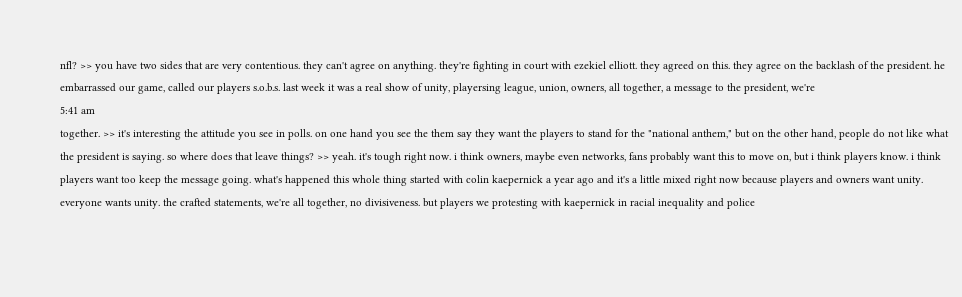nfl? >> you have two sides that are very contentious. they can't agree on anything. they're fighting in court with ezekiel elliott. they agreed on this. they agree on the backlash of the president. he embarrassed our game, called our players s.o.b.s. last week it was a real show of unity, playersing league, union, owners, all together, a message to the president, we're
5:41 am
together. >> it's interesting the attitude you see in polls. on one hand you see the them say they want the players to stand for the "national anthem," but on the other hand, people do not like what the president is saying. so where does that leave things? >> yeah. it's tough right now. i think owners, maybe even networks, fans probably want this to move on, but i think players know. i think players want too keep the message going. what's happened this whole thing started with colin kaepernick a year ago and it's a little mixed right now because players and owners want unity. everyone wants unity. the crafted statements, we're all together, no divisiveness. but players we protesting with kaepernick in racial inequality and police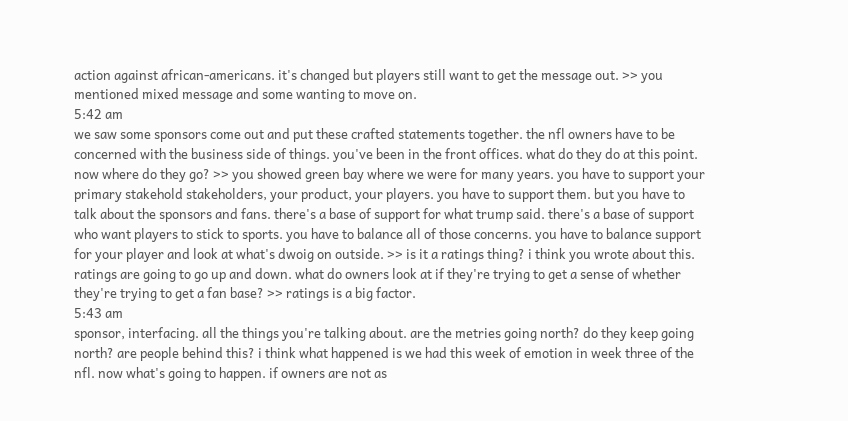action against african-americans. it's changed but players still want to get the message out. >> you mentioned mixed message and some wanting to move on.
5:42 am
we saw some sponsors come out and put these crafted statements together. the nfl owners have to be concerned with the business side of things. you've been in the front offices. what do they do at this point. now where do they go? >> you showed green bay where we were for many years. you have to support your primary stakehold stakeholders, your product, your players. you have to support them. but you have to talk about the sponsors and fans. there's a base of support for what trump said. there's a base of support who want players to stick to sports. you have to balance all of those concerns. you have to balance support for your player and look at what's dwoig on outside. >> is it a ratings thing? i think you wrote about this. ratings are going to go up and down. what do owners look at if they're trying to get a sense of whether they're trying to get a fan base? >> ratings is a big factor.
5:43 am
sponsor, interfacing. all the things you're talking about. are the metries going north? do they keep going north? are people behind this? i think what happened is we had this week of emotion in week three of the nfl. now what's going to happen. if owners are not as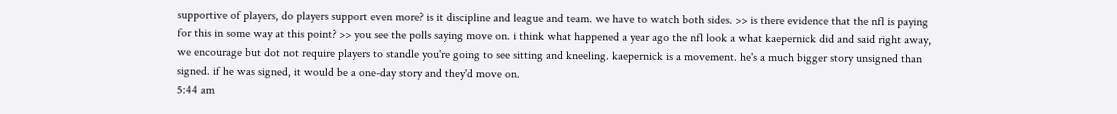supportive of players, do players support even more? is it discipline and league and team. we have to watch both sides. >> is there evidence that the nfl is paying for this in some way at this point? >> you see the polls saying move on. i think what happened a year ago the nfl look a what kaepernick did and said right away, we encourage but dot not require players to standle you're going to see sitting and kneeling. kaepernick is a movement. he's a much bigger story unsigned than signed. if he was signed, it would be a one-day story and they'd move on.
5:44 am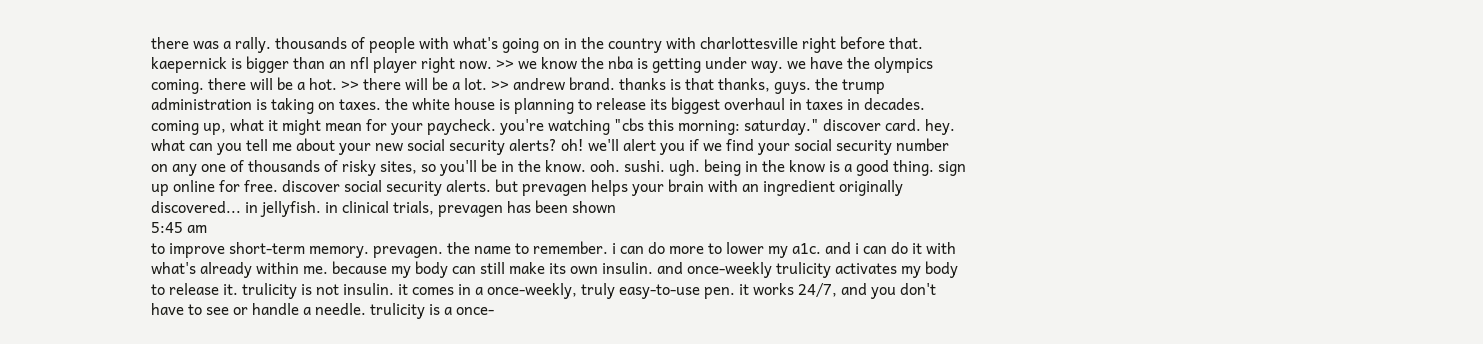there was a rally. thousands of people with what's going on in the country with charlottesville right before that. kaepernick is bigger than an nfl player right now. >> we know the nba is getting under way. we have the olympics coming. there will be a hot. >> there will be a lot. >> andrew brand. thanks is that thanks, guys. the trump administration is taking on taxes. the white house is planning to release its biggest overhaul in taxes in decades. coming up, what it might mean for your paycheck. you're watching "cbs this morning: saturday." discover card. hey. what can you tell me about your new social security alerts? oh! we'll alert you if we find your social security number on any one of thousands of risky sites, so you'll be in the know. ooh. sushi. ugh. being in the know is a good thing. sign up online for free. discover social security alerts. but prevagen helps your brain with an ingredient originally discovered... in jellyfish. in clinical trials, prevagen has been shown
5:45 am
to improve short-term memory. prevagen. the name to remember. i can do more to lower my a1c. and i can do it with what's already within me. because my body can still make its own insulin. and once-weekly trulicity activates my body to release it. trulicity is not insulin. it comes in a once-weekly, truly easy-to-use pen. it works 24/7, and you don't have to see or handle a needle. trulicity is a once-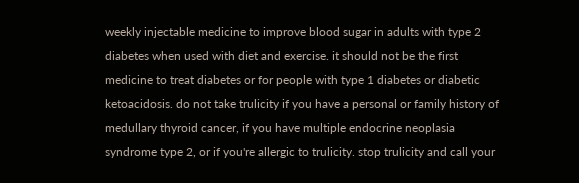weekly injectable medicine to improve blood sugar in adults with type 2 diabetes when used with diet and exercise. it should not be the first medicine to treat diabetes or for people with type 1 diabetes or diabetic ketoacidosis. do not take trulicity if you have a personal or family history of medullary thyroid cancer, if you have multiple endocrine neoplasia syndrome type 2, or if you're allergic to trulicity. stop trulicity and call your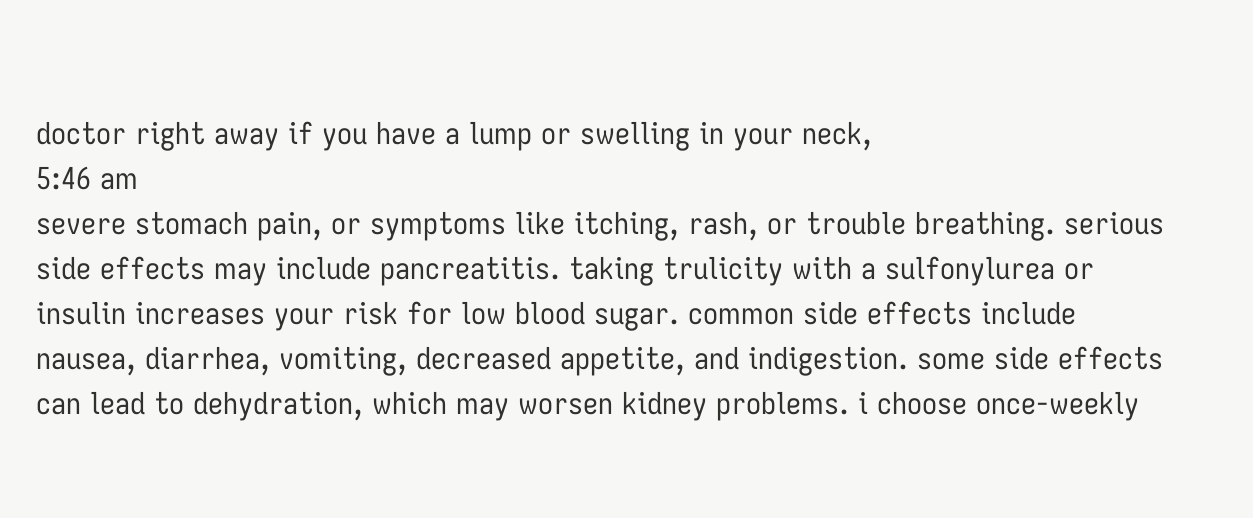doctor right away if you have a lump or swelling in your neck,
5:46 am
severe stomach pain, or symptoms like itching, rash, or trouble breathing. serious side effects may include pancreatitis. taking trulicity with a sulfonylurea or insulin increases your risk for low blood sugar. common side effects include nausea, diarrhea, vomiting, decreased appetite, and indigestion. some side effects can lead to dehydration, which may worsen kidney problems. i choose once-weekly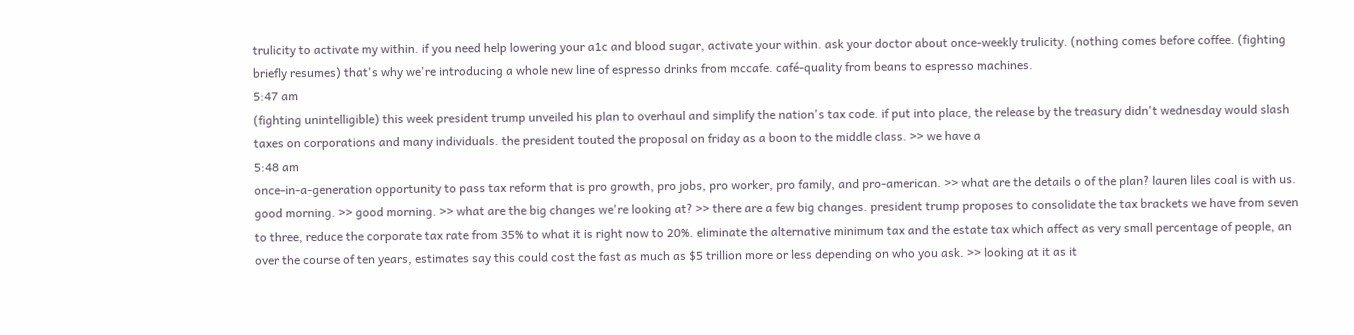trulicity to activate my within. if you need help lowering your a1c and blood sugar, activate your within. ask your doctor about once-weekly trulicity. (nothing comes before coffee. (fighting briefly resumes) that's why we're introducing a whole new line of espresso drinks from mccafe. café-quality from beans to espresso machines.
5:47 am
(fighting unintelligible) this week president trump unveiled his plan to overhaul and simplify the nation's tax code. if put into place, the release by the treasury didn't wednesday would slash taxes on corporations and many individuals. the president touted the proposal on friday as a boon to the middle class. >> we have a
5:48 am
once-in-a-generation opportunity to pass tax reform that is pro growth, pro jobs, pro worker, pro family, and pro-american. >> what are the details o of the plan? lauren liles coal is with us. good morning. >> good morning. >> what are the big changes we're looking at? >> there are a few big changes. president trump proposes to consolidate the tax brackets we have from seven to three, reduce the corporate tax rate from 35% to what it is right now to 20%. eliminate the alternative minimum tax and the estate tax which affect as very small percentage of people, an over the course of ten years, estimates say this could cost the fast as much as $5 trillion more or less depending on who you ask. >> looking at it as it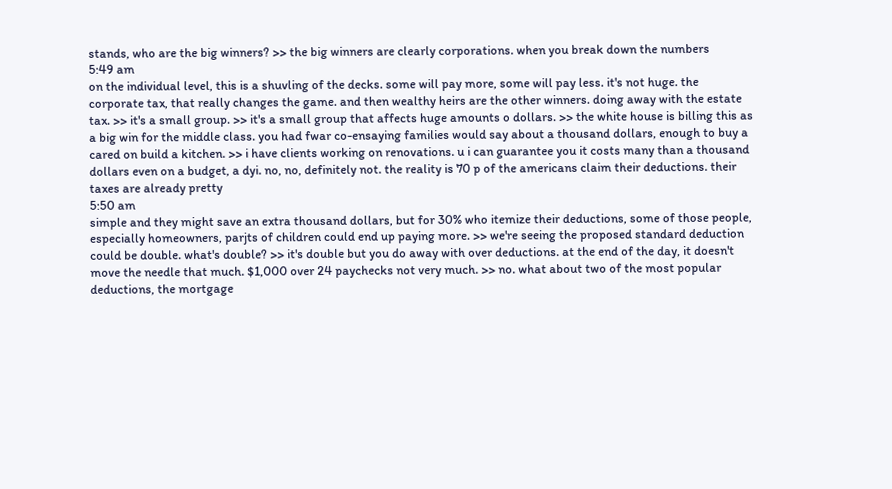stands, who are the big winners? >> the big winners are clearly corporations. when you break down the numbers
5:49 am
on the individual level, this is a shuvling of the decks. some will pay more, some will pay less. it's not huge. the corporate tax, that really changes the game. and then wealthy heirs are the other winners. doing away with the estate tax. >> it's a small group. >> it's a small group that affects huge amounts o dollars. >> the white house is billing this as a big win for the middle class. you had fwar co-ensaying families would say about a thousand dollars, enough to buy a cared on build a kitchen. >> i have clients working on renovations. u i can guarantee you it costs many than a thousand dollars even on a budget, a dyi. no, no, definitely not. the reality is 70 p of the americans claim their deductions. their taxes are already pretty
5:50 am
simple and they might save an extra thousand dollars, but for 30% who itemize their deductions, some of those people, especially homeowners, parjts of children could end up paying more. >> we're seeing the proposed standard deduction could be double. what's double? >> it's double but you do away with over deductions. at the end of the day, it doesn't move the needle that much. $1,000 over 24 paychecks not very much. >> no. what about two of the most popular deductions, the mortgage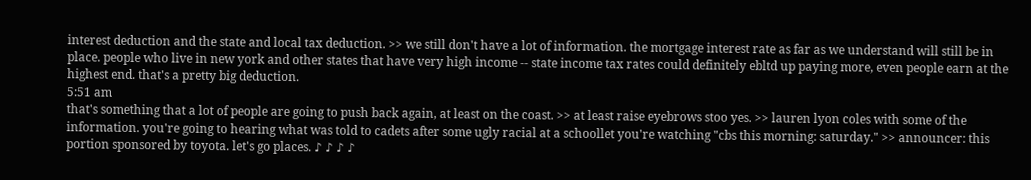interest deduction and the state and local tax deduction. >> we still don't have a lot of information. the mortgage interest rate as far as we understand will still be in place. people who live in new york and other states that have very high income -- state income tax rates could definitely ebltd up paying more, even people earn at the highest end. that's a pretty big deduction.
5:51 am
that's something that a lot of people are going to push back again, at least on the coast. >> at least raise eyebrows stoo yes. >> lauren lyon coles with some of the information. you're going to hearing what was told to cadets after some ugly racial at a schoollet you're watching "cbs this morning: saturday." >> announcer: this portion sponsored by toyota. let's go places. ♪ ♪ ♪ ♪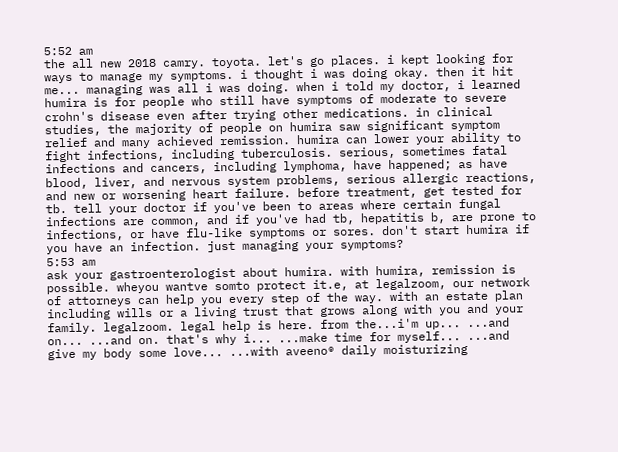5:52 am
the all new 2018 camry. toyota. let's go places. i kept looking for ways to manage my symptoms. i thought i was doing okay. then it hit me... managing was all i was doing. when i told my doctor, i learned humira is for people who still have symptoms of moderate to severe crohn's disease even after trying other medications. in clinical studies, the majority of people on humira saw significant symptom relief and many achieved remission. humira can lower your ability to fight infections, including tuberculosis. serious, sometimes fatal infections and cancers, including lymphoma, have happened; as have blood, liver, and nervous system problems, serious allergic reactions, and new or worsening heart failure. before treatment, get tested for tb. tell your doctor if you've been to areas where certain fungal infections are common, and if you've had tb, hepatitis b, are prone to infections, or have flu-like symptoms or sores. don't start humira if you have an infection. just managing your symptoms?
5:53 am
ask your gastroenterologist about humira. with humira, remission is possible. wheyou wantve somto protect it.e, at legalzoom, our network of attorneys can help you every step of the way. with an estate plan including wills or a living trust that grows along with you and your family. legalzoom. legal help is here. from the...i'm up... ...and on... ...and on. that's why i... ...make time for myself... ...and give my body some love... ...with aveeno® daily moisturizing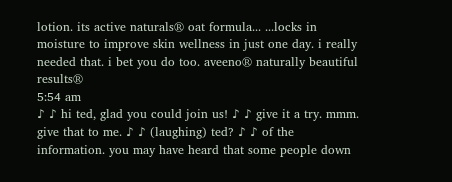lotion. its active naturals® oat formula... ...locks in moisture to improve skin wellness in just one day. i really needed that. i bet you do too. aveeno® naturally beautiful results®
5:54 am
♪ ♪ hi ted, glad you could join us! ♪ ♪ give it a try. mmm. give that to me. ♪ ♪ (laughing) ted? ♪ ♪ of the information. you may have heard that some people down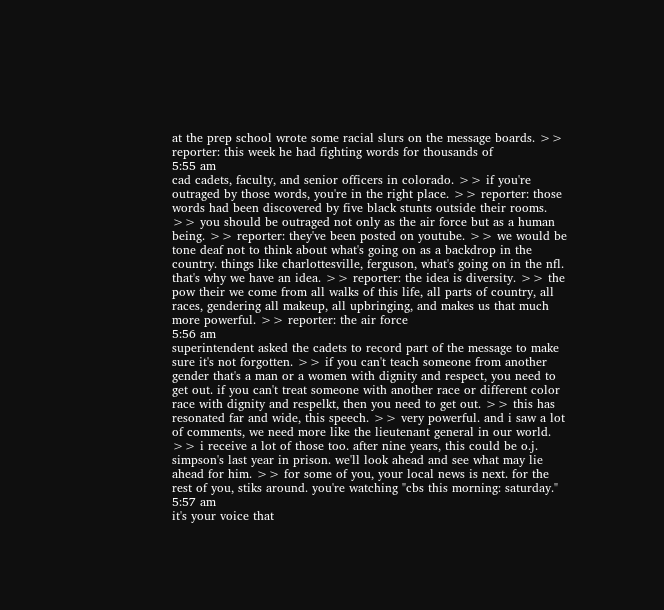at the prep school wrote some racial slurs on the message boards. >> reporter: this week he had fighting words for thousands of
5:55 am
cad cadets, faculty, and senior officers in colorado. >> if you're outraged by those words, you're in the right place. >> reporter: those words had been discovered by five black stunts outside their rooms. >> you should be outraged not only as the air force but as a human being. >> reporter: they've been posted on youtube. >> we would be tone deaf not to think about what's going on as a backdrop in the country. things like charlottesville, ferguson, what's going on in the nfl. that's why we have an idea. >> reporter: the idea is diversity. >> the pow their we come from all walks of this life, all parts of country, all races, gendering all makeup, all upbringing, and makes us that much more powerful. >> reporter: the air force
5:56 am
superintendent asked the cadets to record part of the message to make sure it's not forgotten. >> if you can't teach someone from another gender that's a man or a women with dignity and respect, you need to get out. if you can't treat someone with another race or different color race with dignity and respelkt, then you need to get out. >> this has resonated far and wide, this speech. >> very powerful. and i saw a lot of comments, we need more like the lieutenant general in our world. >> i receive a lot of those too. after nine years, this could be o.j. simpson's last year in prison. we'll look ahead and see what may lie ahead for him. >> for some of you, your local news is next. for the rest of you, stiks around. you're watching "cbs this morning: saturday."
5:57 am
it's your voice that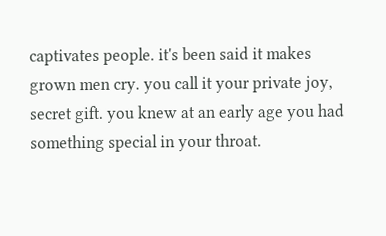captivates people. it's been said it makes grown men cry. you call it your private joy, secret gift. you knew at an early age you had something special in your throat.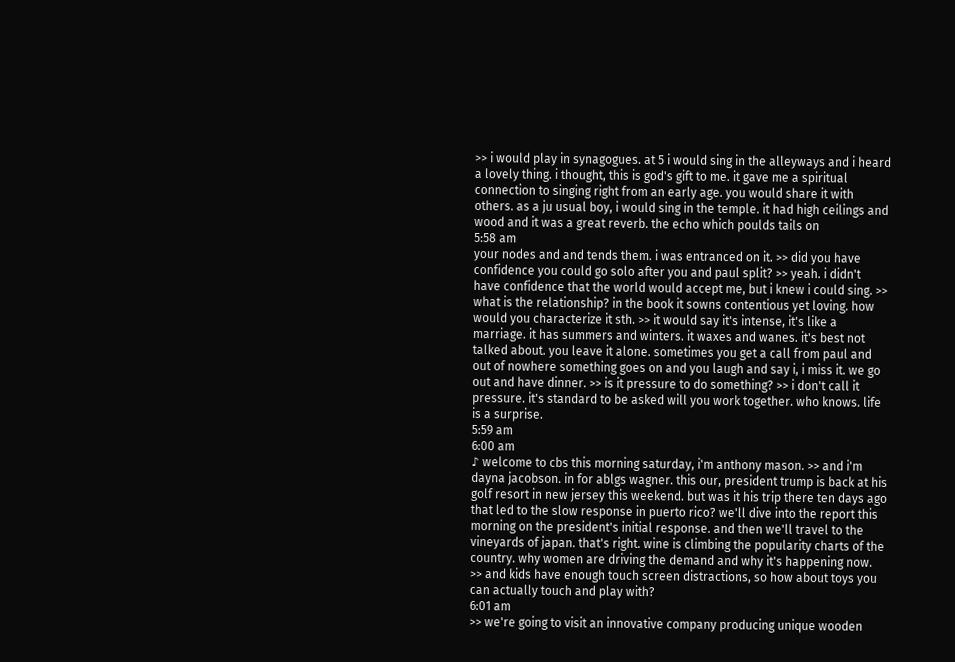>> i would play in synagogues. at 5 i would sing in the alleyways and i heard a lovely thing. i thought, this is god's gift to me. it gave me a spiritual connection to singing right from an early age. you would share it with others. as a ju usual boy, i would sing in the temple. it had high ceilings and wood and it was a great reverb. the echo which poulds tails on
5:58 am
your nodes and and tends them. i was entranced on it. >> did you have confidence you could go solo after you and paul split? >> yeah. i didn't have confidence that the world would accept me, but i knew i could sing. >> what is the relationship? in the book it sowns contentious yet loving. how would you characterize it sth. >> it would say it's intense, it's like a marriage. it has summers and winters. it waxes and wanes. it's best not talked about. you leave it alone. sometimes you get a call from paul and out of nowhere something goes on and you laugh and say i, i miss it. we go out and have dinner. >> is it pressure to do something? >> i don't call it pressure. it's standard to be asked will you work together. who knows. life is a surprise.
5:59 am
6:00 am
♪ welcome to cbs this morning saturday, i'm anthony mason. >> and i'm dayna jacobson. in for ablgs wagner. this our, president trump is back at his golf resort in new jersey this weekend. but was it his trip there ten days ago that led to the slow response in puerto rico? we'll dive into the report this morning on the president's initial response. and then we'll travel to the vineyards of japan. that's right. wine is climbing the popularity charts of the country. why women are driving the demand and why it's happening now. >> and kids have enough touch screen distractions, so how about toys you can actually touch and play with?
6:01 am
>> we're going to visit an innovative company producing unique wooden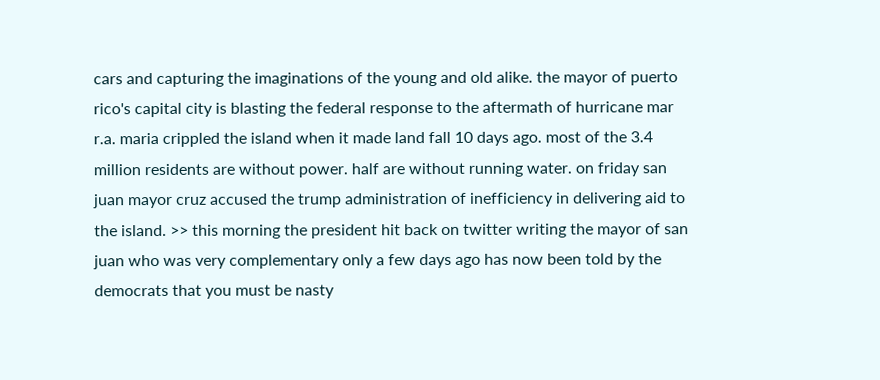cars and capturing the imaginations of the young and old alike. the mayor of puerto rico's capital city is blasting the federal response to the aftermath of hurricane mar r.a. maria crippled the island when it made land fall 10 days ago. most of the 3.4 million residents are without power. half are without running water. on friday san juan mayor cruz accused the trump administration of inefficiency in delivering aid to the island. >> this morning the president hit back on twitter writing the mayor of san juan who was very complementary only a few days ago has now been told by the democrats that you must be nasty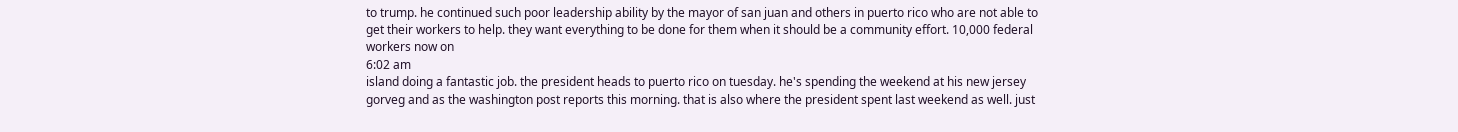to trump. he continued such poor leadership ability by the mayor of san juan and others in puerto rico who are not able to get their workers to help. they want everything to be done for them when it should be a community effort. 10,000 federal workers now on
6:02 am
island doing a fantastic job. the president heads to puerto rico on tuesday. he's spending the weekend at his new jersey gorveg and as the washington post reports this morning. that is also where the president spent last weekend as well. just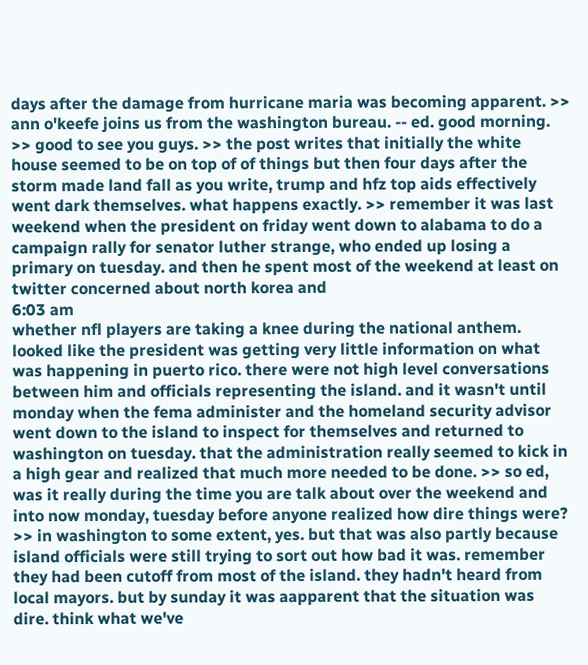days after the damage from hurricane maria was becoming apparent. >> ann o'keefe joins us from the washington bureau. -- ed. good morning. >> good to see you guys. >> the post writes that initially the white house seemed to be on top of of things but then four days after the storm made land fall as you write, trump and hfz top aids effectively went dark themselves. what happens exactly. >> remember it was last weekend when the president on friday went down to alabama to do a campaign rally for senator luther strange, who ended up losing a primary on tuesday. and then he spent most of the weekend at least on twitter concerned about north korea and
6:03 am
whether nfl players are taking a knee during the national anthem. looked like the president was getting very little information on what was happening in puerto rico. there were not high level conversations between him and officials representing the island. and it wasn't until monday when the fema administer and the homeland security advisor went down to the island to inspect for themselves and returned to washington on tuesday. that the administration really seemed to kick in a high gear and realized that much more needed to be done. >> so ed, was it really during the time you are talk about over the weekend and into now monday, tuesday before anyone realized how dire things were? >> in washington to some extent, yes. but that was also partly because island officials were still trying to sort out how bad it was. remember they had been cutoff from most of the island. they hadn't heard from local mayors. but by sunday it was aapparent that the situation was dire. think what we've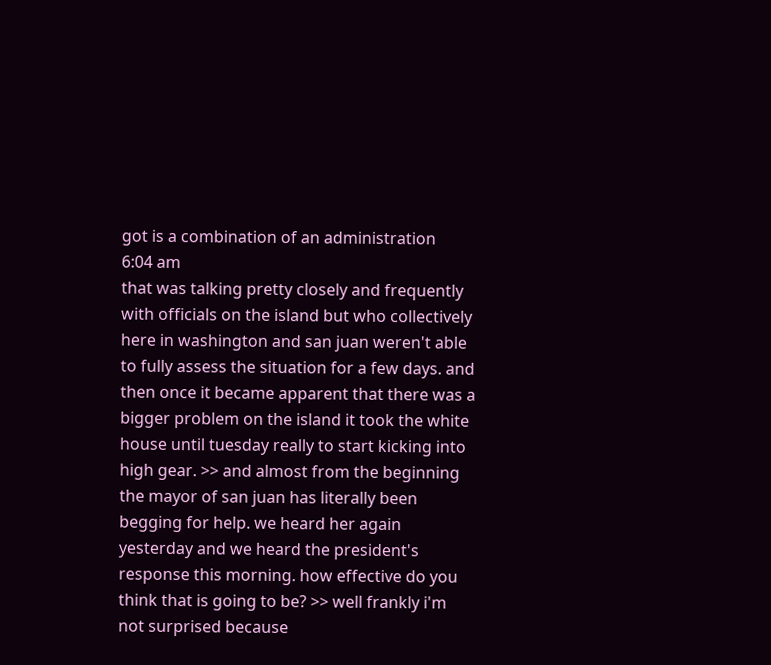got is a combination of an administration
6:04 am
that was talking pretty closely and frequently with officials on the island but who collectively here in washington and san juan weren't able to fully assess the situation for a few days. and then once it became apparent that there was a bigger problem on the island it took the white house until tuesday really to start kicking into high gear. >> and almost from the beginning the mayor of san juan has literally been begging for help. we heard her again yesterday and we heard the president's response this morning. how effective do you think that is going to be? >> well frankly i'm not surprised because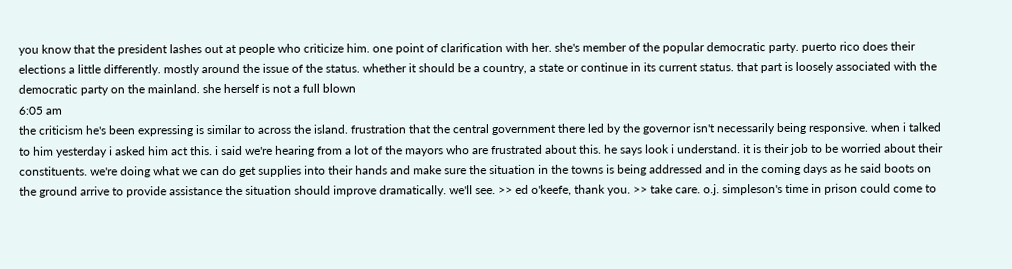you know that the president lashes out at people who criticize him. one point of clarification with her. she's member of the popular democratic party. puerto rico does their elections a little differently. mostly around the issue of the status. whether it should be a country, a state or continue in its current status. that part is loosely associated with the democratic party on the mainland. she herself is not a full blown
6:05 am
the criticism he's been expressing is similar to across the island. frustration that the central government there led by the governor isn't necessarily being responsive. when i talked to him yesterday i asked him act this. i said we're hearing from a lot of the mayors who are frustrated about this. he says look i understand. it is their job to be worried about their constituents. we're doing what we can do get supplies into their hands and make sure the situation in the towns is being addressed and in the coming days as he said boots on the ground arrive to provide assistance the situation should improve dramatically. we'll see. >> ed o'keefe, thank you. >> take care. o.j. simpleson's time in prison could come to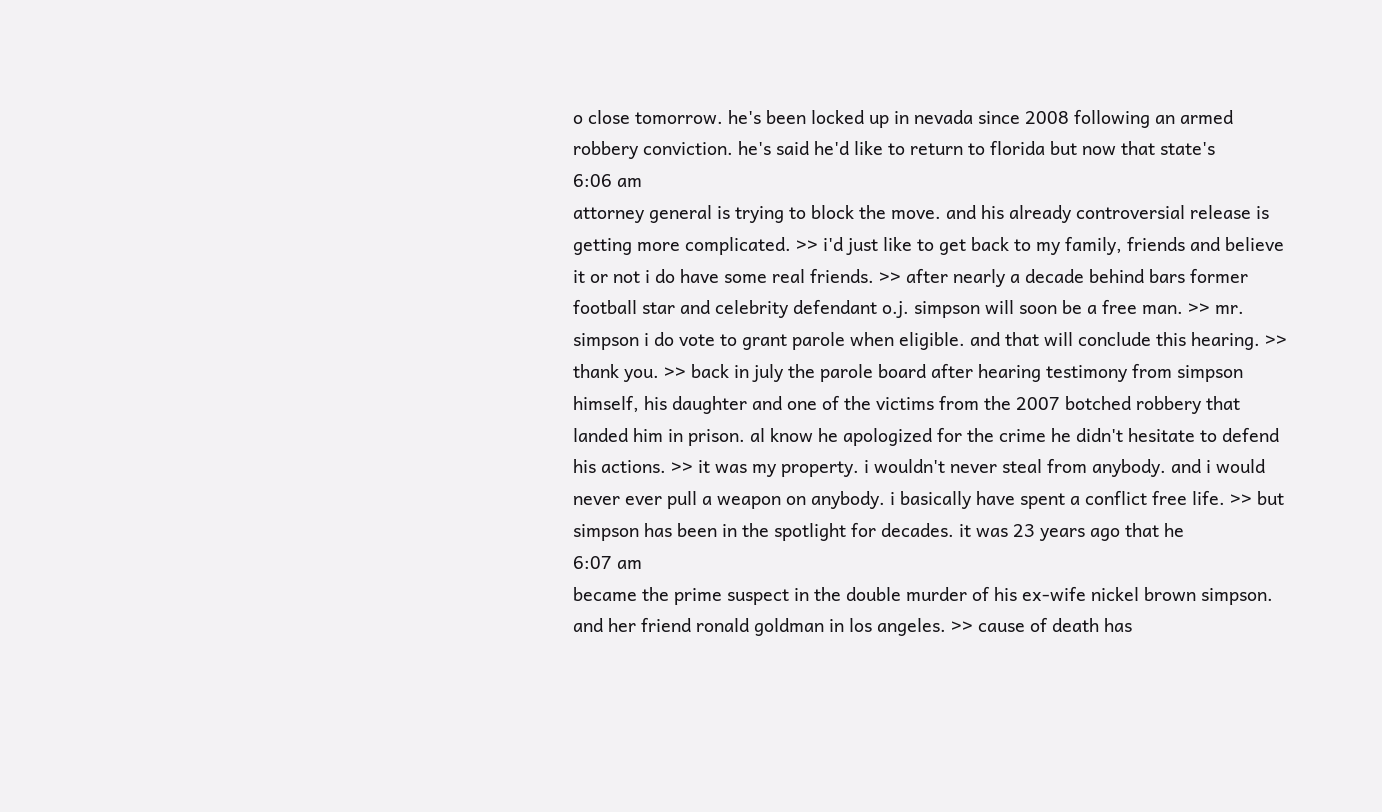o close tomorrow. he's been locked up in nevada since 2008 following an armed robbery conviction. he's said he'd like to return to florida but now that state's
6:06 am
attorney general is trying to block the move. and his already controversial release is getting more complicated. >> i'd just like to get back to my family, friends and believe it or not i do have some real friends. >> after nearly a decade behind bars former football star and celebrity defendant o.j. simpson will soon be a free man. >> mr. simpson i do vote to grant parole when eligible. and that will conclude this hearing. >> thank you. >> back in july the parole board after hearing testimony from simpson himself, his daughter and one of the victims from the 2007 botched robbery that landed him in prison. al know he apologized for the crime he didn't hesitate to defend his actions. >> it was my property. i wouldn't never steal from anybody. and i would never ever pull a weapon on anybody. i basically have spent a conflict free life. >> but simpson has been in the spotlight for decades. it was 23 years ago that he
6:07 am
became the prime suspect in the double murder of his ex-wife nickel brown simpson. and her friend ronald goldman in los angeles. >> cause of death has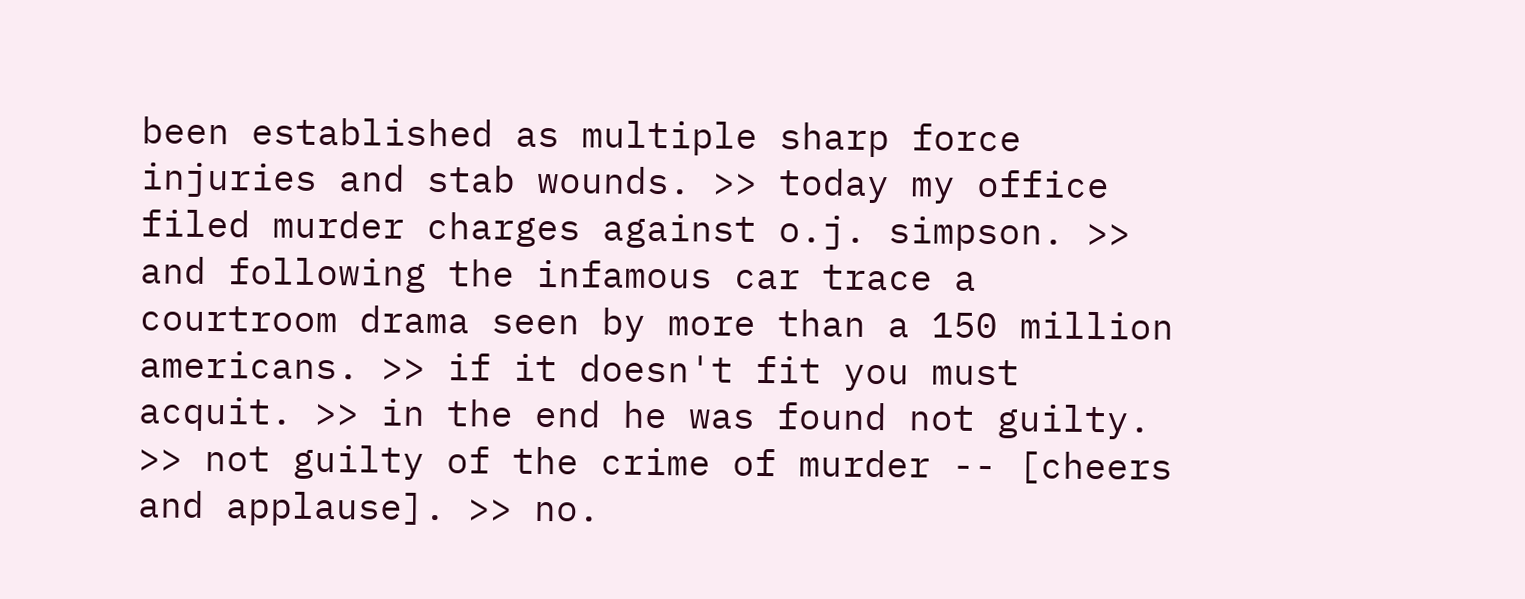been established as multiple sharp force injuries and stab wounds. >> today my office filed murder charges against o.j. simpson. >> and following the infamous car trace a courtroom drama seen by more than a 150 million americans. >> if it doesn't fit you must acquit. >> in the end he was found not guilty. >> not guilty of the crime of murder -- [cheers and applause]. >> no.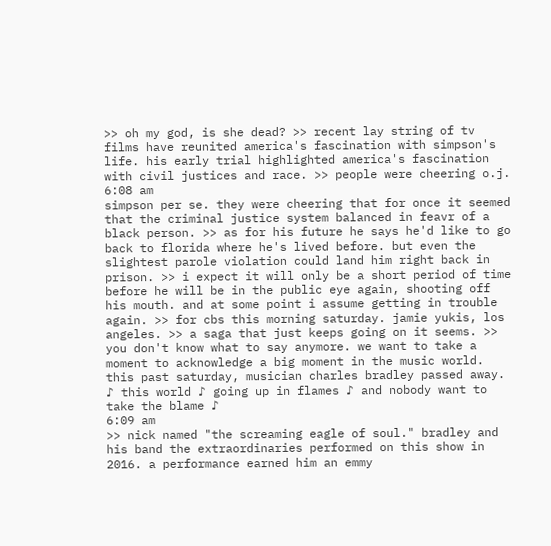>> oh my god, is she dead? >> recent lay string of tv films have reunited america's fascination with simpson's life. his early trial highlighted america's fascination with civil justices and race. >> people were cheering o.j.
6:08 am
simpson per se. they were cheering that for once it seemed that the criminal justice system balanced in feavr of a black person. >> as for his future he says he'd like to go back to florida where he's lived before. but even the slightest parole violation could land him right back in prison. >> i expect it will only be a short period of time before he will be in the public eye again, shooting off his mouth. and at some point i assume getting in trouble again. >> for cbs this morning saturday. jamie yukis, los angeles. >> a saga that just keeps going on it seems. >> you don't know what to say anymore. we want to take a moment to acknowledge a big moment in the music world. this past saturday, musician charles bradley passed away. ♪ this world ♪ going up in flames ♪ and nobody want to take the blame ♪
6:09 am
>> nick named "the screaming eagle of soul." bradley and his band the extraordinaries performed on this show in 2016. a performance earned him an emmy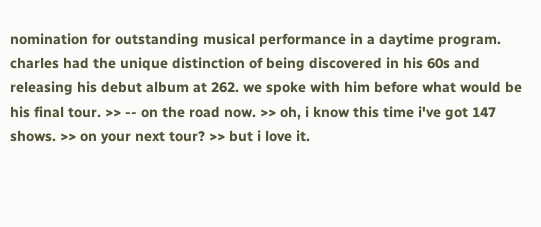nomination for outstanding musical performance in a daytime program. charles had the unique distinction of being discovered in his 60s and releasing his debut album at 262. we spoke with him before what would be his final tour. >> -- on the road now. >> oh, i know this time i've got 147 shows. >> on your next tour? >> but i love it.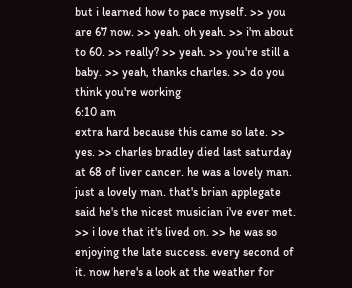but i learned how to pace myself. >> you are 67 now. >> yeah. oh yeah. >> i'm about to 60. >> really? >> yeah. >> you're still a baby. >> yeah, thanks charles. >> do you think you're working
6:10 am
extra hard because this came so late. >> yes. >> charles bradley died last saturday at 68 of liver cancer. he was a lovely man. just a lovely man. that's brian applegate said he's the nicest musician i've ever met. >> i love that it's lived on. >> he was so enjoying the late success. every second of it. now here's a look at the weather for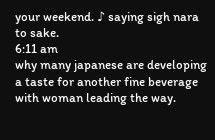your weekend. ♪ saying sigh nara to sake.
6:11 am
why many japanese are developing a taste for another fine beverage with woman leading the way.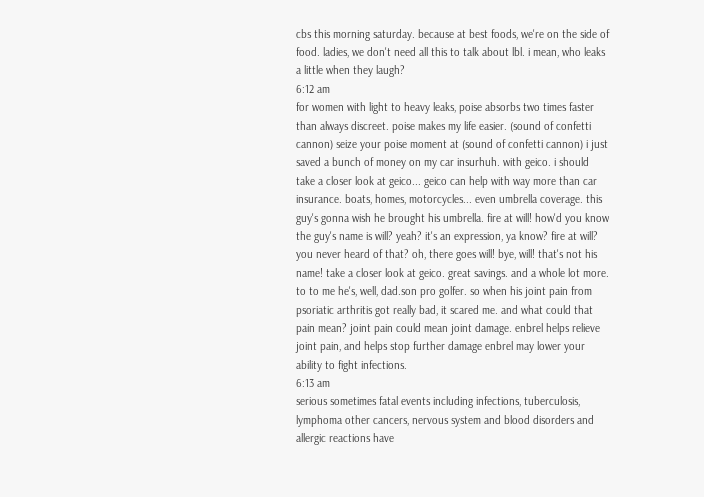cbs this morning saturday. because at best foods, we're on the side of food. ladies, we don't need all this to talk about lbl. i mean, who leaks a little when they laugh?
6:12 am
for women with light to heavy leaks, poise absorbs two times faster than always discreet. poise makes my life easier. (sound of confetti cannon) seize your poise moment at (sound of confetti cannon) i just saved a bunch of money on my car insurhuh. with geico. i should take a closer look at geico... geico can help with way more than car insurance. boats, homes, motorcycles... even umbrella coverage. this guy's gonna wish he brought his umbrella. fire at will! how'd you know the guy's name is will? yeah? it's an expression, ya know? fire at will? you never heard of that? oh, there goes will! bye, will! that's not his name! take a closer look at geico. great savings. and a whole lot more. to to me he's, well, dad.son pro golfer. so when his joint pain from psoriatic arthritis got really bad, it scared me. and what could that pain mean? joint pain could mean joint damage. enbrel helps relieve joint pain, and helps stop further damage enbrel may lower your ability to fight infections.
6:13 am
serious sometimes fatal events including infections, tuberculosis, lymphoma other cancers, nervous system and blood disorders and allergic reactions have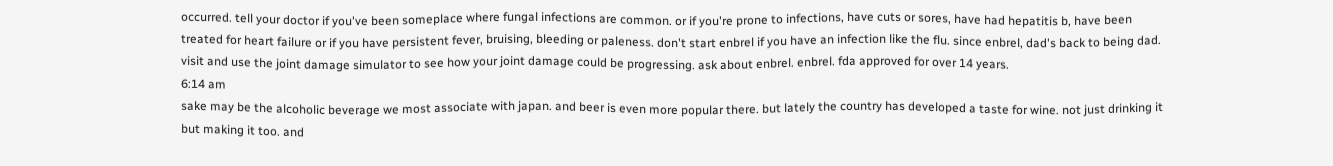occurred. tell your doctor if you've been someplace where fungal infections are common. or if you're prone to infections, have cuts or sores, have had hepatitis b, have been treated for heart failure or if you have persistent fever, bruising, bleeding or paleness. don't start enbrel if you have an infection like the flu. since enbrel, dad's back to being dad. visit and use the joint damage simulator to see how your joint damage could be progressing. ask about enbrel. enbrel. fda approved for over 14 years.
6:14 am
sake may be the alcoholic beverage we most associate with japan. and beer is even more popular there. but lately the country has developed a taste for wine. not just drinking it but making it too. and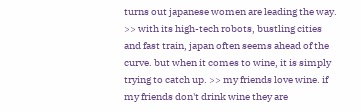turns out japanese women are leading the way. >> with its high-tech robots, bustling cities and fast train, japan often seems ahead of the curve. but when it comes to wine, it is simply trying to catch up. >> my friends love wine. if my friends don't drink wine they are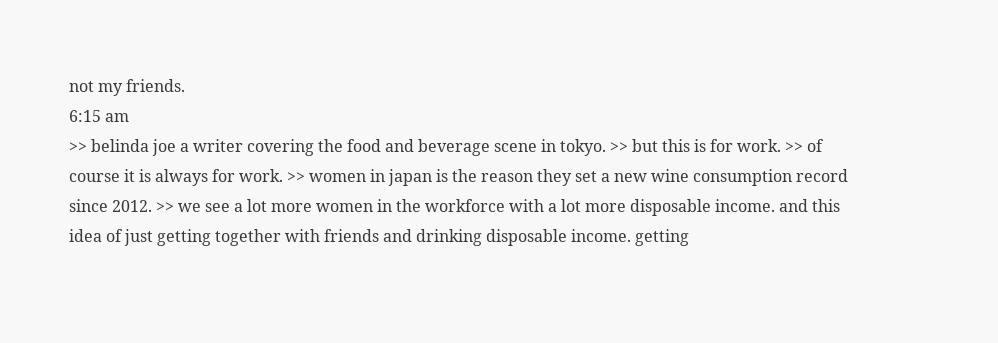not my friends.
6:15 am
>> belinda joe a writer covering the food and beverage scene in tokyo. >> but this is for work. >> of course it is always for work. >> women in japan is the reason they set a new wine consumption record since 2012. >> we see a lot more women in the workforce with a lot more disposable income. and this idea of just getting together with friends and drinking disposable income. getting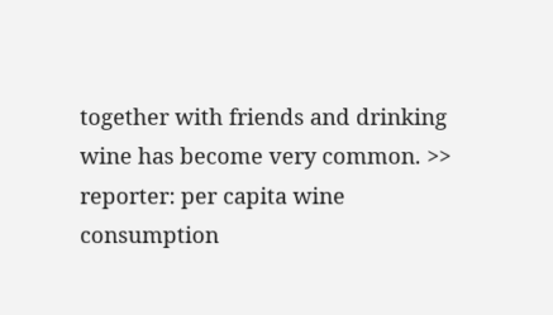together with friends and drinking wine has become very common. >> reporter: per capita wine consumption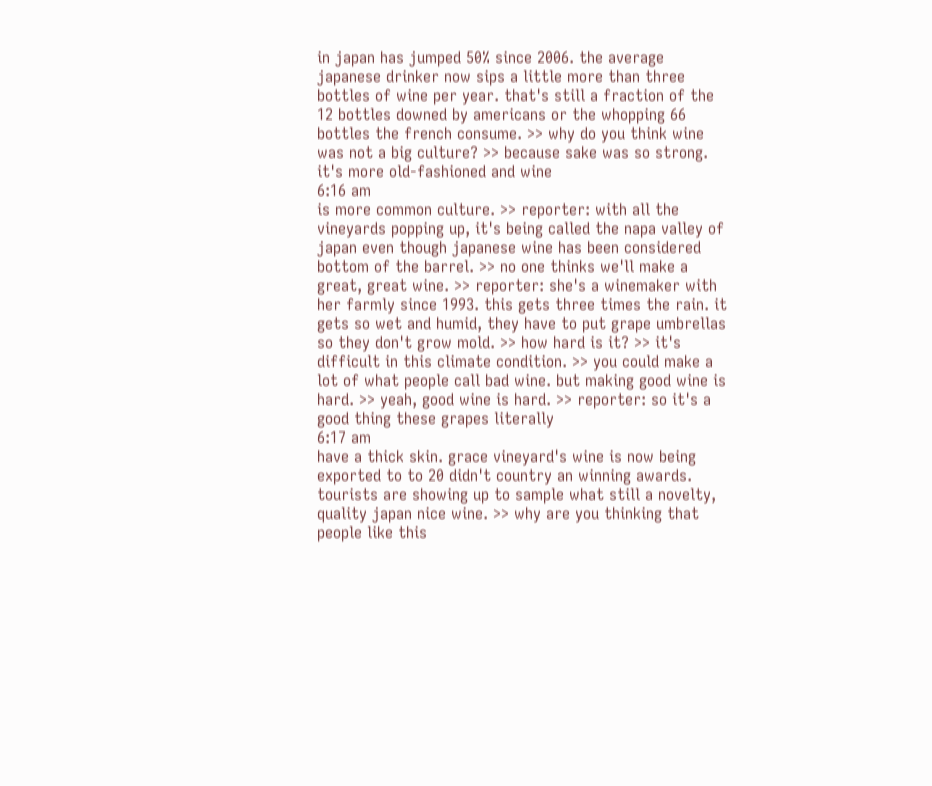in japan has jumped 50% since 2006. the average japanese drinker now sips a little more than three bottles of wine per year. that's still a fraction of the 12 bottles downed by americans or the whopping 66 bottles the french consume. >> why do you think wine was not a big culture? >> because sake was so strong. it's more old-fashioned and wine
6:16 am
is more common culture. >> reporter: with all the vineyards popping up, it's being called the napa valley of japan even though japanese wine has been considered bottom of the barrel. >> no one thinks we'll make a great, great wine. >> reporter: she's a winemaker with her farmly since 1993. this gets three times the rain. it gets so wet and humid, they have to put grape umbrellas so they don't grow mold. >> how hard is it? >> it's difficult in this climate condition. >> you could make a lot of what people call bad wine. but making good wine is hard. >> yeah, good wine is hard. >> reporter: so it's a good thing these grapes literally
6:17 am
have a thick skin. grace vineyard's wine is now being exported to to 20 didn't country an winning awards. tourists are showing up to sample what still a novelty, quality japan nice wine. >> why are you thinking that people like this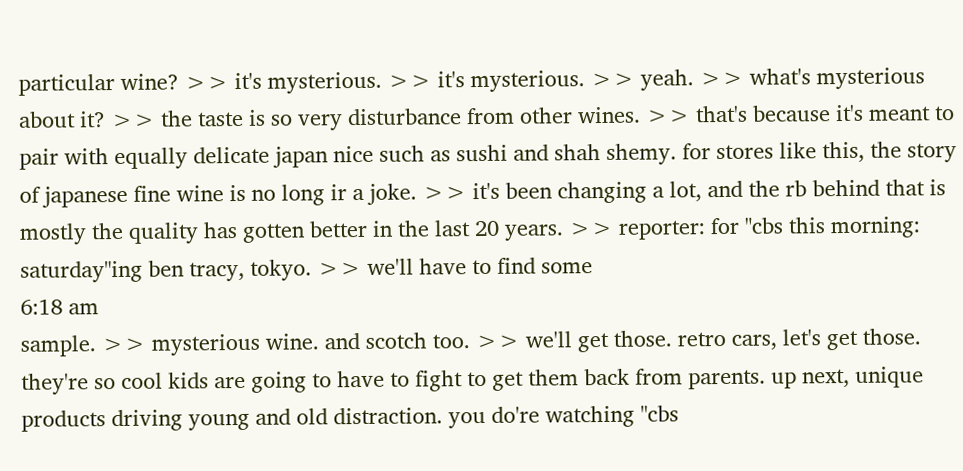particular wine? >> it's mysterious. >> it's mysterious. >> yeah. >> what's mysterious about it? >> the taste is so very disturbance from other wines. >> that's because it's meant to pair with equally delicate japan nice such as sushi and shah shemy. for stores like this, the story of japanese fine wine is no long ir a joke. >> it's been changing a lot, and the rb behind that is mostly the quality has gotten better in the last 20 years. >> reporter: for "cbs this morning: saturday"ing ben tracy, tokyo. >> we'll have to find some
6:18 am
sample. >> mysterious wine. and scotch too. >> we'll get those. retro cars, let's get those. they're so cool kids are going to have to fight to get them back from parents. up next, unique products driving young and old distraction. you do're watching "cbs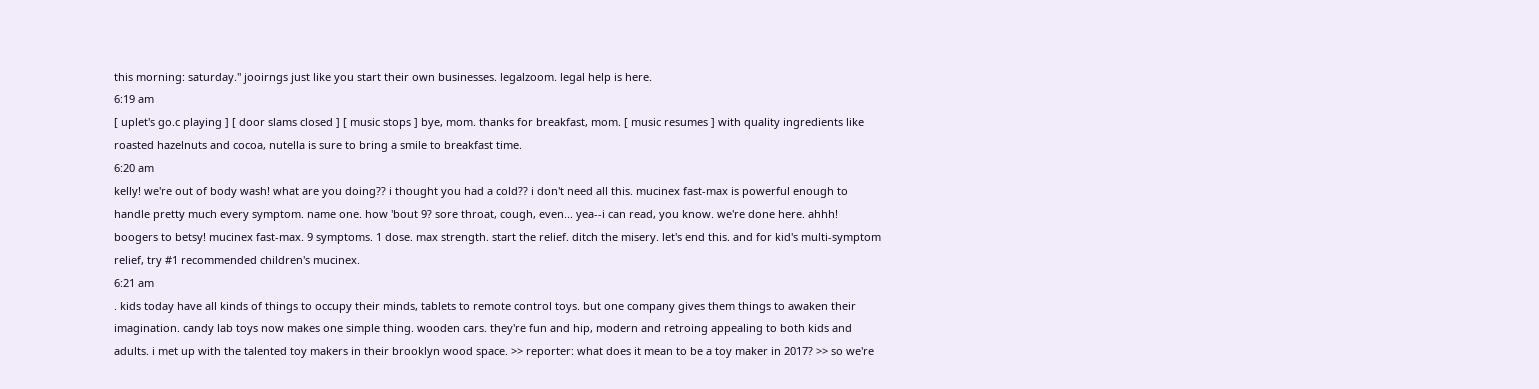this morning: saturday." jooirngs just like you start their own businesses. legalzoom. legal help is here.
6:19 am
[ uplet's go.c playing ] [ door slams closed ] [ music stops ] bye, mom. thanks for breakfast, mom. [ music resumes ] with quality ingredients like roasted hazelnuts and cocoa, nutella is sure to bring a smile to breakfast time.
6:20 am
kelly! we're out of body wash! what are you doing?? i thought you had a cold?? i don't need all this. mucinex fast-max is powerful enough to handle pretty much every symptom. name one. how 'bout 9? sore throat, cough, even... yea--i can read, you know. we're done here. ahhh! boogers to betsy! mucinex fast-max. 9 symptoms. 1 dose. max strength. start the relief. ditch the misery. let's end this. and for kid's multi-symptom relief, try #1 recommended children's mucinex.
6:21 am
. kids today have all kinds of things to occupy their minds, tablets to remote control toys. but one company gives them things to awaken their imagination. candy lab toys now makes one simple thing. wooden cars. they're fun and hip, modern and retroing appealing to both kids and adults. i met up with the talented toy makers in their brooklyn wood space. >> reporter: what does it mean to be a toy maker in 2017? >> so we're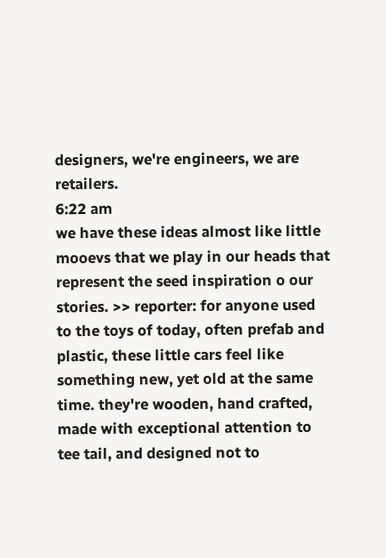designers, we're engineers, we are retailers.
6:22 am
we have these ideas almost like little mooevs that we play in our heads that represent the seed inspiration o our stories. >> reporter: for anyone used to the toys of today, often prefab and plastic, these little cars feel like something new, yet old at the same time. they're wooden, hand crafted, made with exceptional attention to tee tail, and designed not to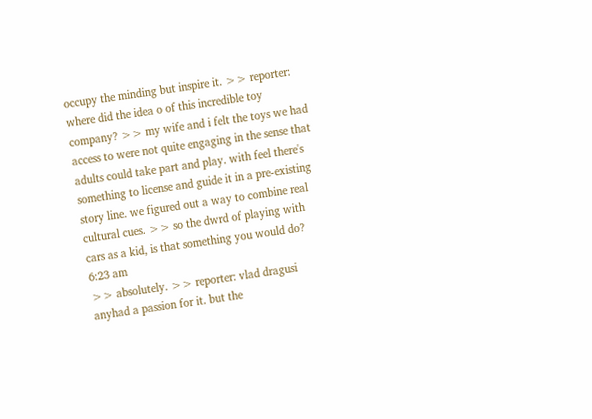occupy the minding but inspire it. >> reporter: where did the idea o of this incredible toy company? >> my wife and i felt the toys we had access to were not quite engaging in the sense that adults could take part and play. with feel there's something to license and guide it in a pre-existing story line. we figured out a way to combine real cultural cues. >> so the dwrd of playing with cars as a kid, is that something you would do?
6:23 am
>> absolutely. >> reporter: vlad dragusi anyhad a passion for it. but the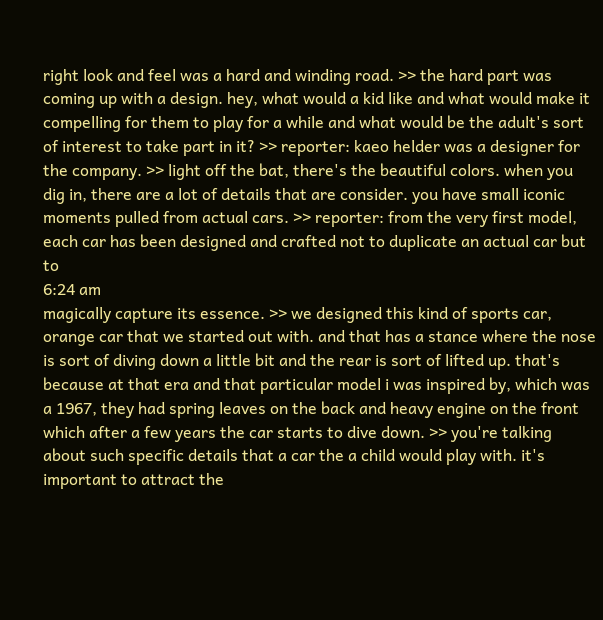right look and feel was a hard and winding road. >> the hard part was coming up with a design. hey, what would a kid like and what would make it compelling for them to play for a while and what would be the adult's sort of interest to take part in it? >> reporter: kaeo helder was a designer for the company. >> light off the bat, there's the beautiful colors. when you dig in, there are a lot of details that are consider. you have small iconic moments pulled from actual cars. >> reporter: from the very first model, each car has been designed and crafted not to duplicate an actual car but to
6:24 am
magically capture its essence. >> we designed this kind of sports car, orange car that we started out with. and that has a stance where the nose is sort of diving down a little bit and the rear is sort of lifted up. that's because at that era and that particular model i was inspired by, which was a 1967, they had spring leaves on the back and heavy engine on the front which after a few years the car starts to dive down. >> you're talking about such specific details that a car the a child would play with. it's important to attract the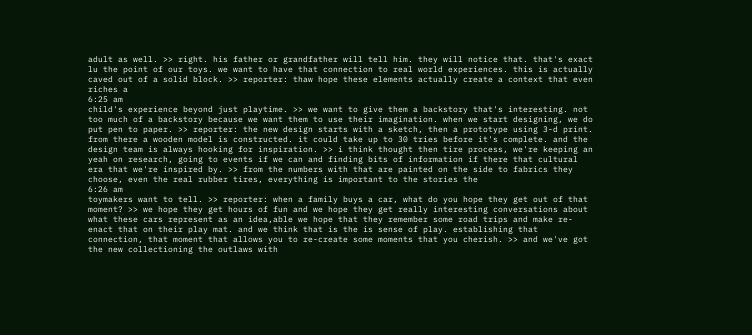adult as well. >> right. his father or grandfather will tell him. they will notice that. that's exact lu the point of our toys. we want to have that connection to real world experiences. this is actually caved out of a solid block. >> reporter: thaw hope these elements actually create a context that even riches a
6:25 am
child's experience beyond just playtime. >> we want to give them a backstory that's interesting. not too much of a backstory because we want them to use their imagination. when we start designing, we do put pen to paper. >> reporter: the new design starts with a sketch, then a prototype using 3-d print. from there a wooden model is constructed. it could take up to 30 tries before it's complete. and the design team is always hooking for inspiration. >> i think thought then tire process, we're keeping an yeah on research, going to events if we can and finding bits of information if there that cultural era that we're inspired by. >> from the numbers with that are painted on the side to fabrics they choose, even the real rubber tires, everything is important to the stories the
6:26 am
toymakers want to tell. >> reporter: when a family buys a car, what do you hope they get out of that moment? >> we hope they get hours of fun and we hope they get really interesting conversations about what these cars represent as an idea,able we hope that they remember some road trips and make re-enact that on their play mat. and we think that is the is sense of play. establishing that connection, that moment that allows you to re-create some moments that you cherish. >> and we've got the new collectioning the outlaws with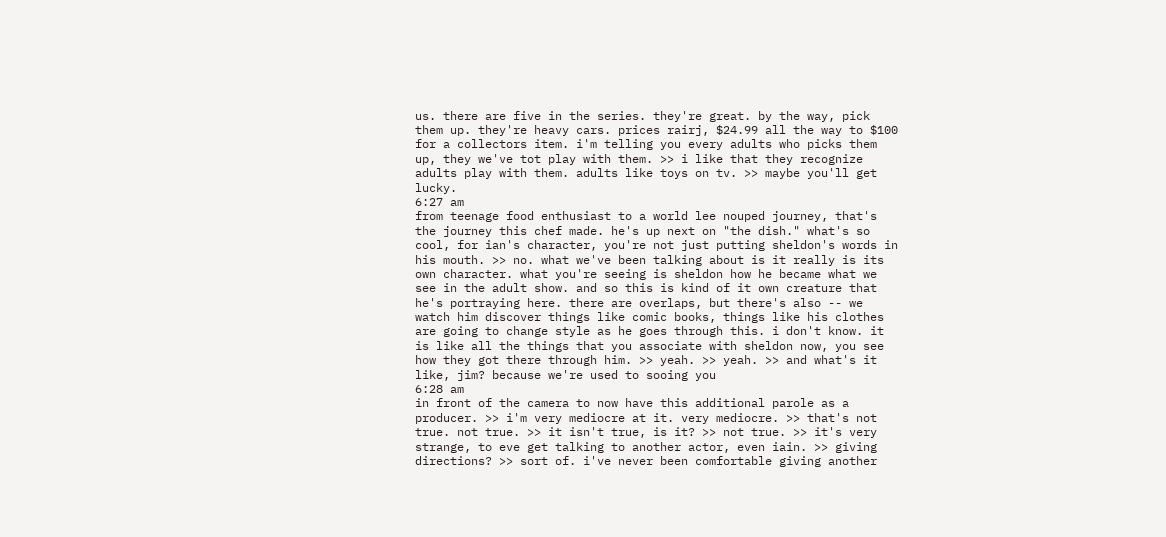us. there are five in the series. they're great. by the way, pick them up. they're heavy cars. prices rairj, $24.99 all the way to $100 for a collectors item. i'm telling you every adults who picks them up, they we've tot play with them. >> i like that they recognize adults play with them. adults like toys on tv. >> maybe you'll get lucky.
6:27 am
from teenage food enthusiast to a world lee nouped journey, that's the journey this chef made. he's up next on "the dish." what's so cool, for ian's character, you're not just putting sheldon's words in his mouth. >> no. what we've been talking about is it really is its own character. what you're seeing is sheldon how he became what we see in the adult show. and so this is kind of it own creature that he's portraying here. there are overlaps, but there's also -- we watch him discover things like comic books, things like his clothes are going to change style as he goes through this. i don't know. it is like all the things that you associate with sheldon now, you see how they got there through him. >> yeah. >> yeah. >> and what's it like, jim? because we're used to sooing you
6:28 am
in front of the camera to now have this additional parole as a producer. >> i'm very mediocre at it. very mediocre. >> that's not true. not true. >> it isn't true, is it? >> not true. >> it's very strange, to eve get talking to another actor, even iain. >> giving directions? >> sort of. i've never been comfortable giving another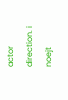actor direction. i noejt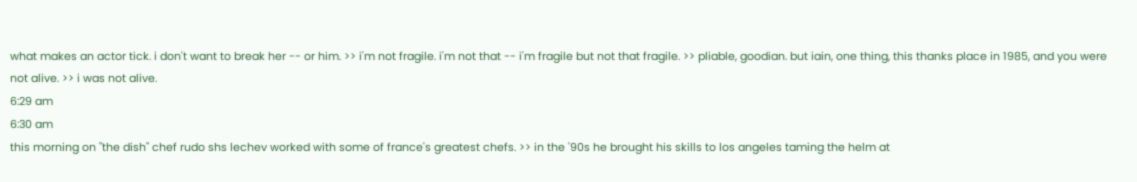what makes an actor tick. i don't want to break her -- or him. >> i'm not fragile. i'm not that -- i'm fragile but not that fragile. >> pliable, goodian. but iain, one thing, this thanks place in 1985, and you were not alive. >> i was not alive.
6:29 am
6:30 am
this morning on "the dish" chef rudo shs lechev worked with some of france's greatest chefs. >> in the '90s he brought his skills to los angeles taming the helm at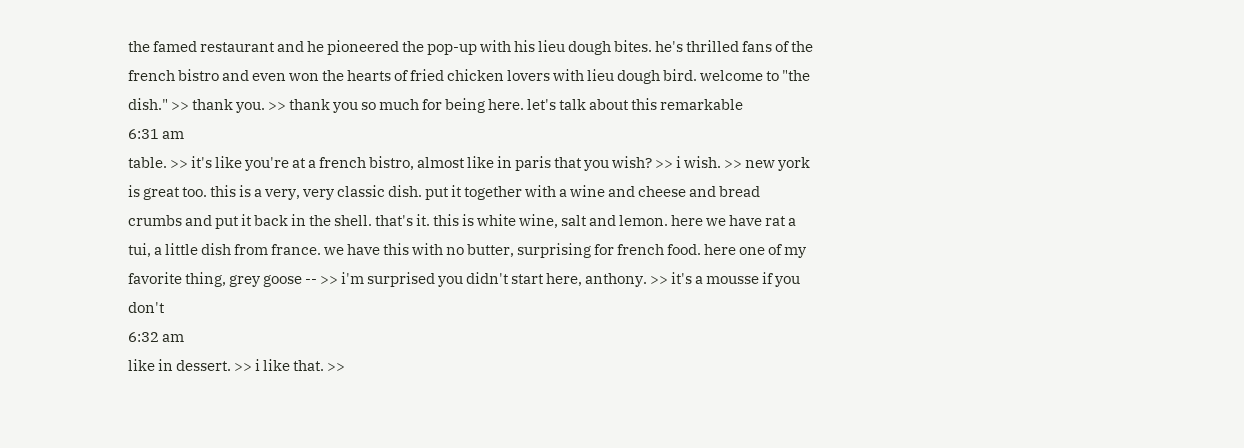the famed restaurant and he pioneered the pop-up with his lieu dough bites. he's thrilled fans of the french bistro and even won the hearts of fried chicken lovers with lieu dough bird. welcome to "the dish." >> thank you. >> thank you so much for being here. let's talk about this remarkable
6:31 am
table. >> it's like you're at a french bistro, almost like in paris that you wish? >> i wish. >> new york is great too. this is a very, very classic dish. put it together with a wine and cheese and bread crumbs and put it back in the shell. that's it. this is white wine, salt and lemon. here we have rat a tui, a little dish from france. we have this with no butter, surprising for french food. here one of my favorite thing, grey goose -- >> i'm surprised you didn't start here, anthony. >> it's a mousse if you don't
6:32 am
like in dessert. >> i like that. >>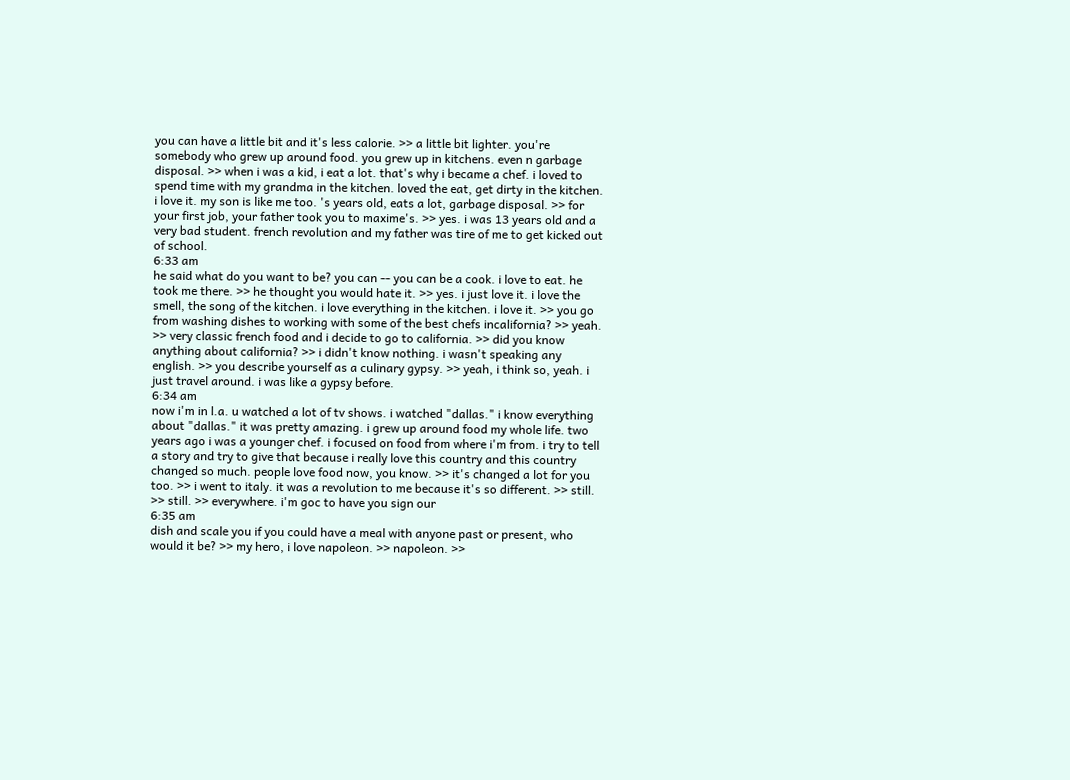you can have a little bit and it's less calorie. >> a little bit lighter. you're somebody who grew up around food. you grew up in kitchens. even n garbage disposal. >> when i was a kid, i eat a lot. that's why i became a chef. i loved to spend time with my grandma in the kitchen. loved the eat, get dirty in the kitchen. i love it. my son is like me too. 's years old, eats a lot, garbage disposal. >> for your first job, your father took you to maxime's. >> yes. i was 13 years old and a very bad student. french revolution and my father was tire of me to get kicked out of school.
6:33 am
he said what do you want to be? you can -- you can be a cook. i love to eat. he took me there. >> he thought you would hate it. >> yes. i just love it. i love the smell, the song of the kitchen. i love everything in the kitchen. i love it. >> you go from washing dishes to working with some of the best chefs incalifornia? >> yeah. >> very classic french food and i decide to go to california. >> did you know anything about california? >> i didn't know nothing. i wasn't speaking any english. >> you describe yourself as a culinary gypsy. >> yeah, i think so, yeah. i just travel around. i was like a gypsy before.
6:34 am
now i'm in l.a. u watched a lot of tv shows. i watched "dallas." i know everything about "dallas." it was pretty amazing. i grew up around food my whole life. two years ago i was a younger chef. i focused on food from where i'm from. i try to tell a story and try to give that because i really love this country and this country changed so much. people love food now, you know. >> it's changed a lot for you too. >> i went to italy. it was a revolution to me because it's so different. >> still. >> still. >> everywhere. i'm goc to have you sign our
6:35 am
dish and scale you if you could have a meal with anyone past or present, who would it be? >> my hero, i love napoleon. >> napoleon. >>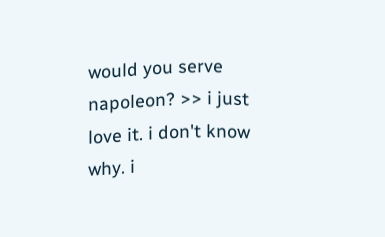would you serve napoleon? >> i just love it. i don't know why. i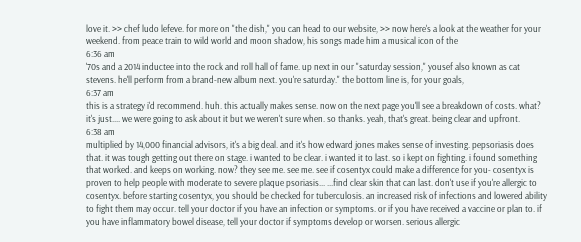love it. >> chef ludo lefeve. for more on "the dish," you can head to our website, >> now here's a look at the weather for your weekend. from peace train to wild world and moon shadow, his songs made him a musical icon of the
6:36 am
'70s and a 2014 inductee into the rock and roll hall of fame. up next in our "saturday session," yousef also known as cat stevens. he'll perform from a brand-new album next. you're saturday." the bottom line is, for your goals,
6:37 am
this is a strategy i'd recommend. huh. this actually makes sense. now on the next page you'll see a breakdown of costs. what? it's just.... we were going to ask about it but we weren't sure when. so thanks. yeah, that's great. being clear and upfront.
6:38 am
multiplied by 14,000 financial advisors, it's a big deal. and it's how edward jones makes sense of investing. pepsoriasis does that. it was tough getting out there on stage. i wanted to be clear. i wanted it to last. so i kept on fighting. i found something that worked. and keeps on working. now? they see me. see me. see if cosentyx could make a difference for you- cosentyx is proven to help people with moderate to severe plaque psoriasis... ...find clear skin that can last. don't use if you're allergic to cosentyx. before starting cosentyx, you should be checked for tuberculosis. an increased risk of infections and lowered ability to fight them may occur. tell your doctor if you have an infection or symptoms. or if you have received a vaccine or plan to. if you have inflammatory bowel disease, tell your doctor if symptoms develop or worsen. serious allergic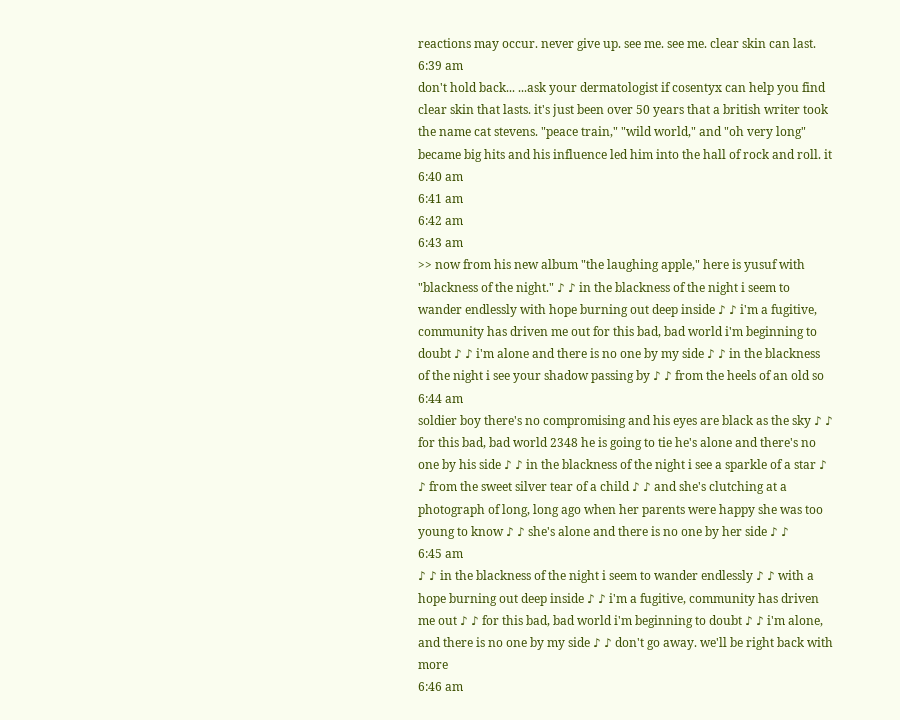reactions may occur. never give up. see me. see me. clear skin can last.
6:39 am
don't hold back... ...ask your dermatologist if cosentyx can help you find clear skin that lasts. it's just been over 50 years that a british writer took the name cat stevens. "peace train," "wild world," and "oh very long" became big hits and his influence led him into the hall of rock and roll. it
6:40 am
6:41 am
6:42 am
6:43 am
>> now from his new album "the laughing apple," here is yusuf with "blackness of the night." ♪ ♪ in the blackness of the night i seem to wander endlessly with hope burning out deep inside ♪ ♪ i'm a fugitive, community has driven me out for this bad, bad world i'm beginning to doubt ♪ ♪ i'm alone and there is no one by my side ♪ ♪ in the blackness of the night i see your shadow passing by ♪ ♪ from the heels of an old so
6:44 am
soldier boy there's no compromising and his eyes are black as the sky ♪ ♪ for this bad, bad world 2348 he is going to tie he's alone and there's no one by his side ♪ ♪ in the blackness of the night i see a sparkle of a star ♪ ♪ from the sweet silver tear of a child ♪ ♪ and she's clutching at a photograph of long, long ago when her parents were happy she was too young to know ♪ ♪ she's alone and there is no one by her side ♪ ♪
6:45 am
♪ ♪ in the blackness of the night i seem to wander endlessly ♪ ♪ with a hope burning out deep inside ♪ ♪ i'm a fugitive, community has driven me out ♪ ♪ for this bad, bad world i'm beginning to doubt ♪ ♪ i'm alone, and there is no one by my side ♪ ♪ don't go away. we'll be right back with more
6:46 am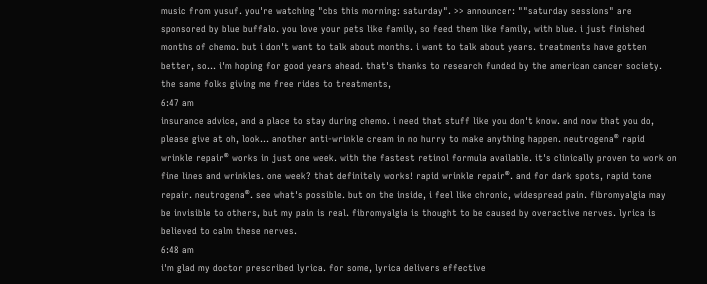music from yusuf. you're watching "cbs this morning: saturday". >> announcer: ""saturday sessions" are sponsored by blue buffalo. you love your pets like family, so feed them like family, with blue. i just finished months of chemo. but i don't want to talk about months. i want to talk about years. treatments have gotten better, so... i'm hoping for good years ahead. that's thanks to research funded by the american cancer society. the same folks giving me free rides to treatments,
6:47 am
insurance advice, and a place to stay during chemo. i need that stuff like you don't know. and now that you do, please give at oh, look... another anti-wrinkle cream in no hurry to make anything happen. neutrogena® rapid wrinkle repair® works in just one week. with the fastest retinol formula available. it's clinically proven to work on fine lines and wrinkles. one week? that definitely works! rapid wrinkle repair®. and for dark spots, rapid tone repair. neutrogena®. see what's possible. but on the inside, i feel like chronic, widespread pain. fibromyalgia may be invisible to others, but my pain is real. fibromyalgia is thought to be caused by overactive nerves. lyrica is believed to calm these nerves.
6:48 am
i'm glad my doctor prescribed lyrica. for some, lyrica delivers effective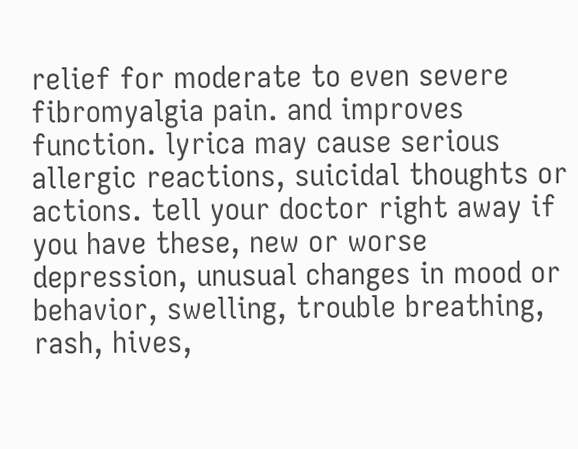relief for moderate to even severe fibromyalgia pain. and improves function. lyrica may cause serious allergic reactions, suicidal thoughts or actions. tell your doctor right away if you have these, new or worse depression, unusual changes in mood or behavior, swelling, trouble breathing, rash, hives,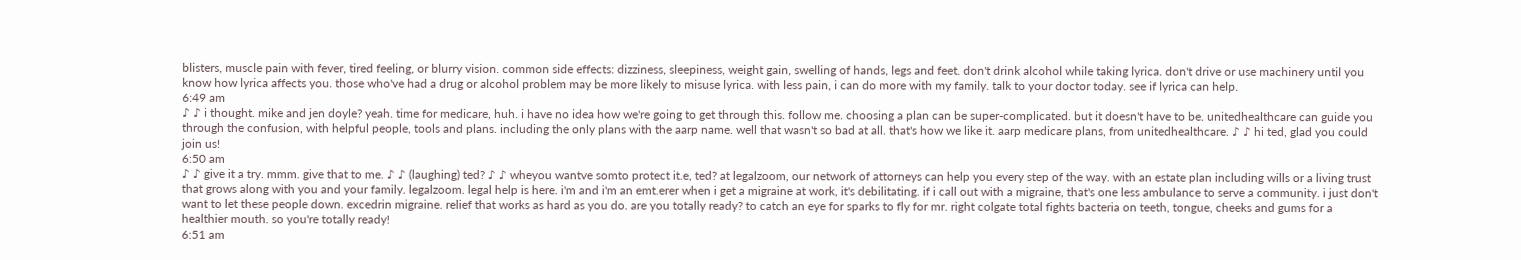blisters, muscle pain with fever, tired feeling, or blurry vision. common side effects: dizziness, sleepiness, weight gain, swelling of hands, legs and feet. don't drink alcohol while taking lyrica. don't drive or use machinery until you know how lyrica affects you. those who've had a drug or alcohol problem may be more likely to misuse lyrica. with less pain, i can do more with my family. talk to your doctor today. see if lyrica can help.
6:49 am
♪ ♪ i thought. mike and jen doyle? yeah. time for medicare, huh. i have no idea how we're going to get through this. follow me. choosing a plan can be super-complicated. but it doesn't have to be. unitedhealthcare can guide you through the confusion, with helpful people, tools and plans. including the only plans with the aarp name. well that wasn't so bad at all. that's how we like it. aarp medicare plans, from unitedhealthcare. ♪ ♪ hi ted, glad you could join us!
6:50 am
♪ ♪ give it a try. mmm. give that to me. ♪ ♪ (laughing) ted? ♪ ♪ wheyou wantve somto protect it.e, ted? at legalzoom, our network of attorneys can help you every step of the way. with an estate plan including wills or a living trust that grows along with you and your family. legalzoom. legal help is here. i'm and i'm an emt.erer when i get a migraine at work, it's debilitating. if i call out with a migraine, that's one less ambulance to serve a community. i just don't want to let these people down. excedrin migraine. relief that works as hard as you do. are you totally ready? to catch an eye for sparks to fly for mr. right colgate total fights bacteria on teeth, tongue, cheeks and gums for a healthier mouth. so you're totally ready!
6:51 am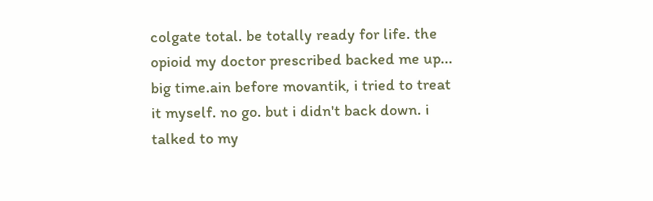colgate total. be totally ready for life. the opioid my doctor prescribed backed me up... big time.ain before movantik, i tried to treat it myself. no go. but i didn't back down. i talked to my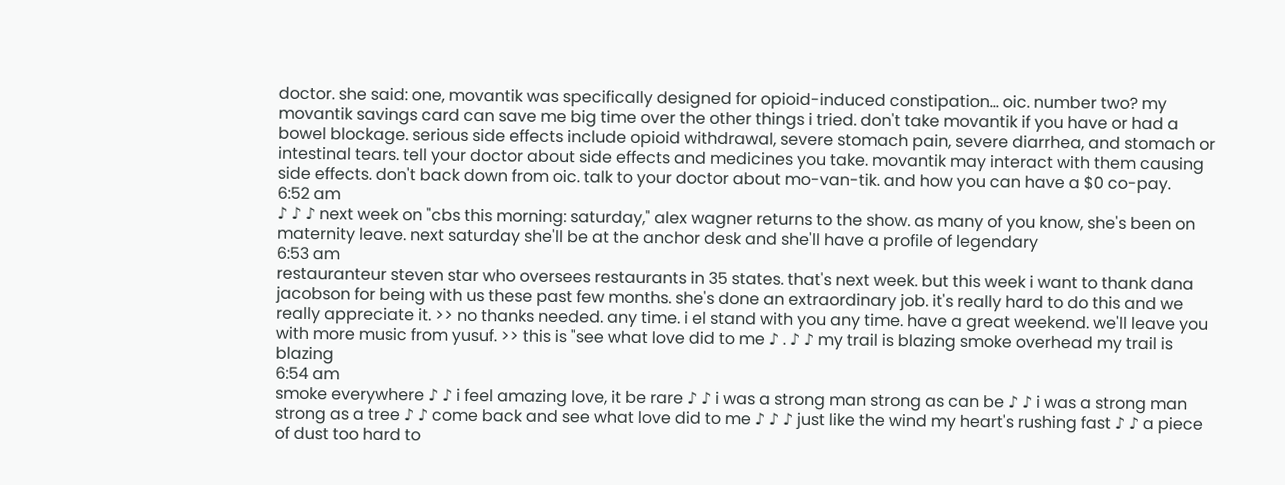doctor. she said: one, movantik was specifically designed for opioid-induced constipation... oic. number two? my movantik savings card can save me big time over the other things i tried. don't take movantik if you have or had a bowel blockage. serious side effects include opioid withdrawal, severe stomach pain, severe diarrhea, and stomach or intestinal tears. tell your doctor about side effects and medicines you take. movantik may interact with them causing side effects. don't back down from oic. talk to your doctor about mo-van-tik. and how you can have a $0 co-pay.
6:52 am
♪ ♪ ♪ next week on "cbs this morning: saturday," alex wagner returns to the show. as many of you know, she's been on maternity leave. next saturday she'll be at the anchor desk and she'll have a profile of legendary
6:53 am
restauranteur steven star who oversees restaurants in 35 states. that's next week. but this week i want to thank dana jacobson for being with us these past few months. she's done an extraordinary job. it's really hard to do this and we really appreciate it. >> no thanks needed. any time. i el stand with you any time. have a great weekend. we'll leave you with more music from yusuf. >> this is "see what love did to me ♪ . ♪ ♪ my trail is blazing smoke overhead my trail is blazing
6:54 am
smoke everywhere ♪ ♪ i feel amazing love, it be rare ♪ ♪ i was a strong man strong as can be ♪ ♪ i was a strong man strong as a tree ♪ ♪ come back and see what love did to me ♪ ♪ ♪ just like the wind my heart's rushing fast ♪ ♪ a piece of dust too hard to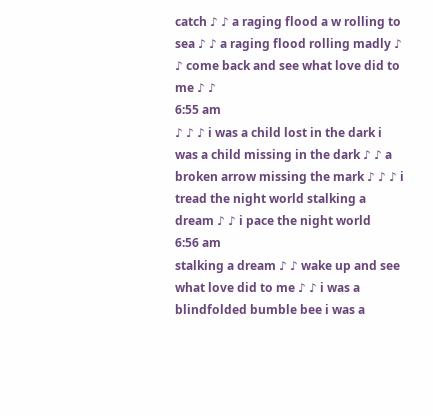catch ♪ ♪ a raging flood a w rolling to sea ♪ ♪ a raging flood rolling madly ♪ ♪ come back and see what love did to me ♪ ♪
6:55 am
♪ ♪ ♪ i was a child lost in the dark i was a child missing in the dark ♪ ♪ a broken arrow missing the mark ♪ ♪ ♪ i tread the night world stalking a dream ♪ ♪ i pace the night world
6:56 am
stalking a dream ♪ ♪ wake up and see what love did to me ♪ ♪ i was a blindfolded bumble bee i was a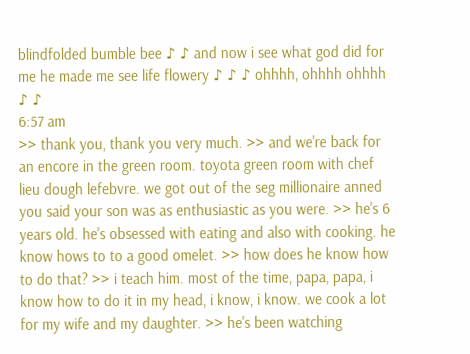blindfolded bumble bee ♪ ♪ and now i see what god did for me he made me see life flowery ♪ ♪ ♪ ohhhh, ohhhh ohhhh ♪ ♪
6:57 am
>> thank you, thank you very much. >> and we're back for an encore in the green room. toyota green room with chef lieu dough lefebvre. we got out of the seg millionaire anned you said your son was as enthusiastic as you were. >> he's 6 years old. he's obsessed with eating and also with cooking. he know hows to to a good omelet. >> how does he know how to do that? >> i teach him. most of the time, papa, papa, i know how to do it in my head, i know, i know. we cook a lot for my wife and my daughter. >> he's been watching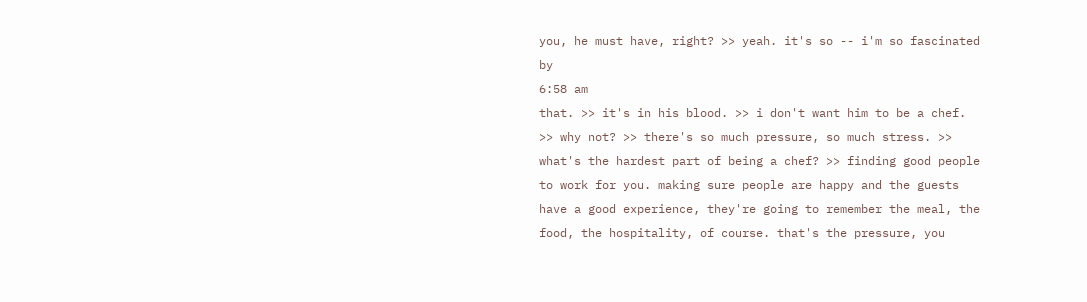you, he must have, right? >> yeah. it's so -- i'm so fascinated by
6:58 am
that. >> it's in his blood. >> i don't want him to be a chef. >> why not? >> there's so much pressure, so much stress. >> what's the hardest part of being a chef? >> finding good people to work for you. making sure people are happy and the guests have a good experience, they're going to remember the meal, the food, the hospitality, of course. that's the pressure, you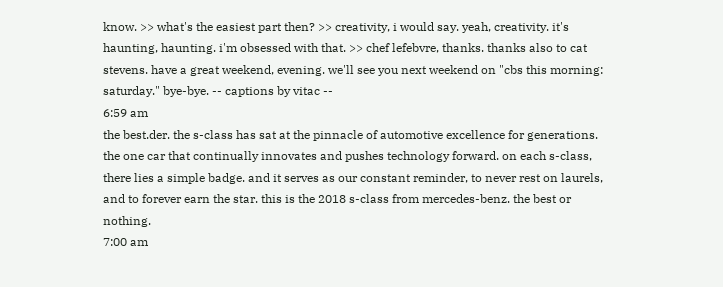know. >> what's the easiest part then? >> creativity, i would say. yeah, creativity. it's haunting, haunting. i'm obsessed with that. >> chef lefebvre, thanks. thanks also to cat stevens. have a great weekend, evening. we'll see you next weekend on "cbs this morning: saturday." bye-bye. -- captions by vitac --
6:59 am
the best.der. the s-class has sat at the pinnacle of automotive excellence for generations. the one car that continually innovates and pushes technology forward. on each s-class, there lies a simple badge. and it serves as our constant reminder, to never rest on laurels, and to forever earn the star. this is the 2018 s-class from mercedes-benz. the best or nothing.
7:00 am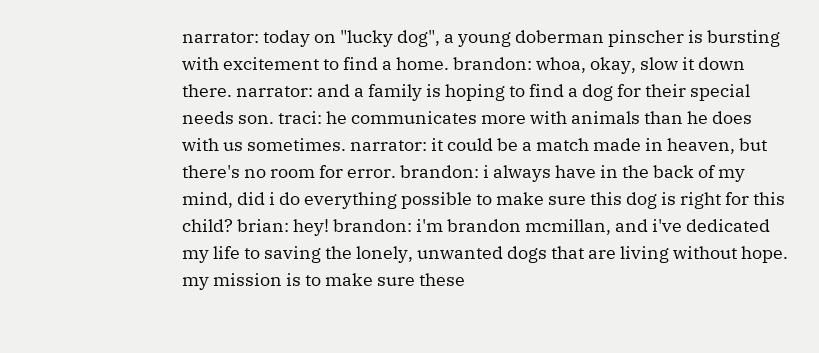narrator: today on "lucky dog", a young doberman pinscher is bursting with excitement to find a home. brandon: whoa, okay, slow it down there. narrator: and a family is hoping to find a dog for their special needs son. traci: he communicates more with animals than he does with us sometimes. narrator: it could be a match made in heaven, but there's no room for error. brandon: i always have in the back of my mind, did i do everything possible to make sure this dog is right for this child? brian: hey! brandon: i'm brandon mcmillan, and i've dedicated my life to saving the lonely, unwanted dogs that are living without hope. my mission is to make sure these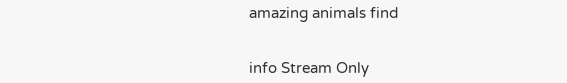amazing animals find


info Stream Only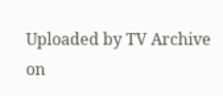Uploaded by TV Archive on